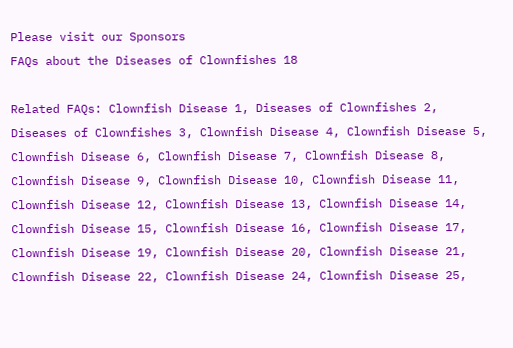Please visit our Sponsors
FAQs about the Diseases of Clownfishes 18

Related FAQs: Clownfish Disease 1, Diseases of Clownfishes 2, Diseases of Clownfishes 3, Clownfish Disease 4, Clownfish Disease 5, Clownfish Disease 6, Clownfish Disease 7, Clownfish Disease 8, Clownfish Disease 9, Clownfish Disease 10, Clownfish Disease 11, Clownfish Disease 12, Clownfish Disease 13, Clownfish Disease 14, Clownfish Disease 15, Clownfish Disease 16, Clownfish Disease 17, Clownfish Disease 19, Clownfish Disease 20, Clownfish Disease 21, Clownfish Disease 22, Clownfish Disease 24, Clownfish Disease 25,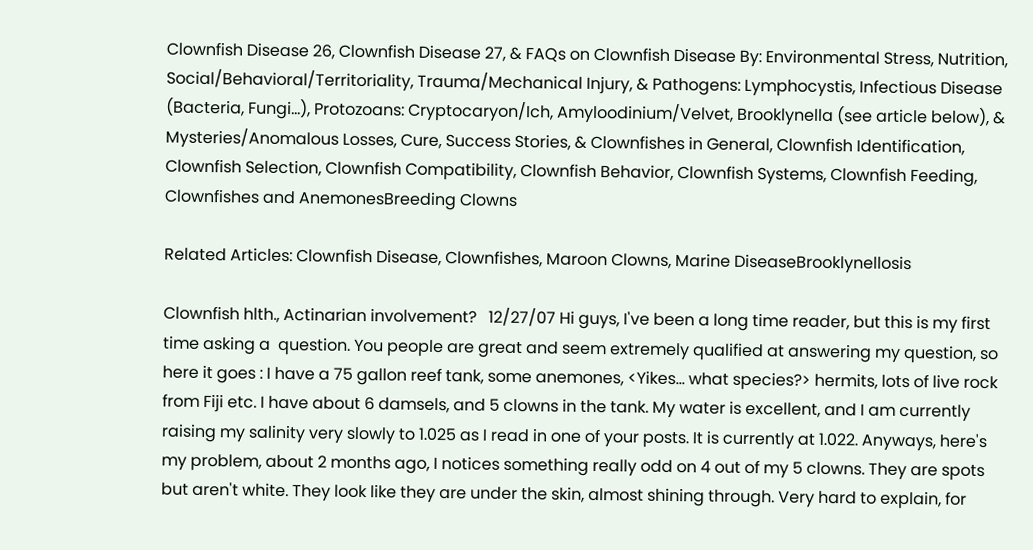Clownfish Disease 26, Clownfish Disease 27, & FAQs on Clownfish Disease By: Environmental Stress, Nutrition, Social/Behavioral/Territoriality, Trauma/Mechanical Injury, & Pathogens: Lymphocystis, Infectious Disease (Bacteria, Fungi...), Protozoans: Cryptocaryon/Ich, Amyloodinium/Velvet, Brooklynella (see article below), & Mysteries/Anomalous Losses, Cure, Success Stories, & Clownfishes in General, Clownfish Identification, Clownfish Selection, Clownfish Compatibility, Clownfish Behavior, Clownfish Systems, Clownfish Feeding, Clownfishes and AnemonesBreeding Clowns

Related Articles: Clownfish Disease, Clownfishes, Maroon Clowns, Marine DiseaseBrooklynellosis

Clownfish hlth., Actinarian involvement?   12/27/07 Hi guys, I've been a long time reader, but this is my first time asking a  question. You people are great and seem extremely qualified at answering my question, so here it goes : I have a 75 gallon reef tank, some anemones, <Yikes... what species?> hermits, lots of live rock  from Fiji etc. I have about 6 damsels, and 5 clowns in the tank. My water is excellent, and I am currently raising my salinity very slowly to 1.025 as I read in one of your posts. It is currently at 1.022. Anyways, here's my problem, about 2 months ago, I notices something really odd on 4 out of my 5 clowns. They are spots but aren't white. They look like they are under the skin, almost shining through. Very hard to explain, for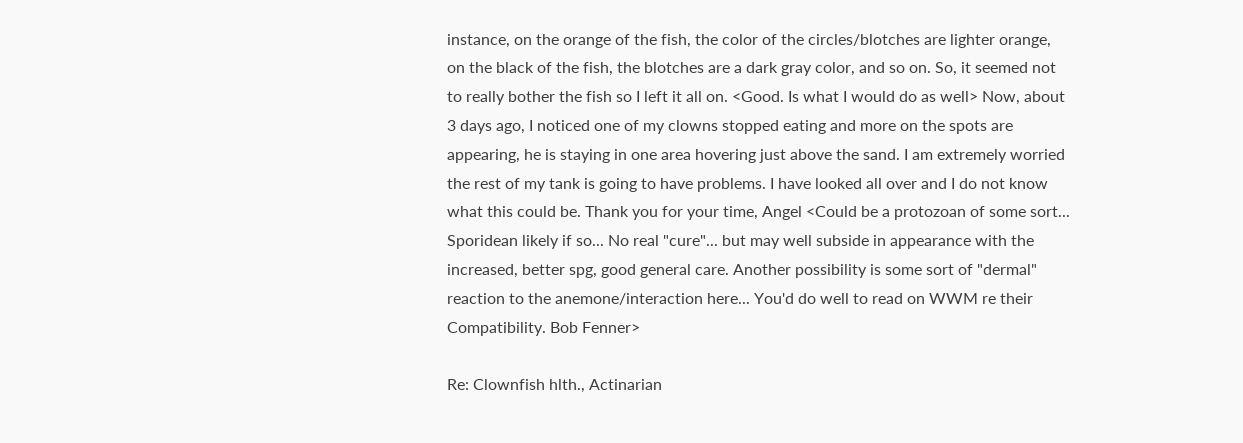instance, on the orange of the fish, the color of the circles/blotches are lighter orange, on the black of the fish, the blotches are a dark gray color, and so on. So, it seemed not to really bother the fish so I left it all on. <Good. Is what I would do as well> Now, about 3 days ago, I noticed one of my clowns stopped eating and more on the spots are appearing, he is staying in one area hovering just above the sand. I am extremely worried the rest of my tank is going to have problems. I have looked all over and I do not know what this could be. Thank you for your time, Angel <Could be a protozoan of some sort... Sporidean likely if so... No real "cure"... but may well subside in appearance with the increased, better spg, good general care. Another possibility is some sort of "dermal" reaction to the anemone/interaction here... You'd do well to read on WWM re their Compatibility. Bob Fenner>

Re: Clownfish hlth., Actinarian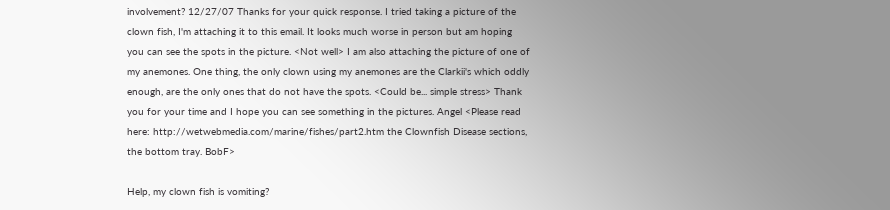involvement? 12/27/07 Thanks for your quick response. I tried taking a picture of the clown fish, I'm attaching it to this email. It looks much worse in person but am hoping you can see the spots in the picture. <Not well> I am also attaching the picture of one of my anemones. One thing, the only clown using my anemones are the Clarkii's which oddly enough, are the only ones that do not have the spots. <Could be... simple stress> Thank you for your time and I hope you can see something in the pictures. Angel <Please read here: http://wetwebmedia.com/marine/fishes/part2.htm the Clownfish Disease sections, the bottom tray. BobF>

Help, my clown fish is vomiting?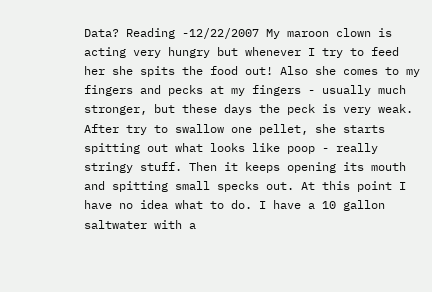Data? Reading -12/22/2007 My maroon clown is acting very hungry but whenever I try to feed her she spits the food out! Also she comes to my fingers and pecks at my fingers - usually much stronger, but these days the peck is very weak. After try to swallow one pellet, she starts spitting out what looks like poop - really stringy stuff. Then it keeps opening its mouth and spitting small specks out. At this point I have no idea what to do. I have a 10 gallon saltwater with a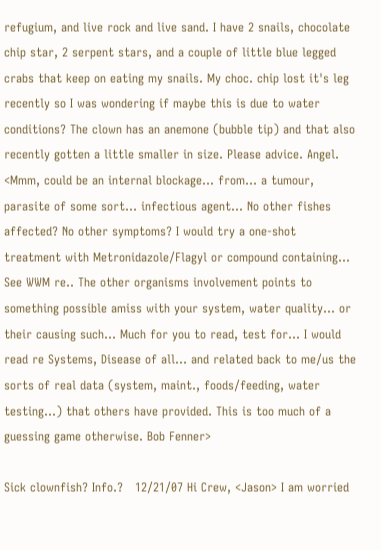refugium, and live rock and live sand. I have 2 snails, chocolate chip star, 2 serpent stars, and a couple of little blue legged crabs that keep on eating my snails. My choc. chip lost it's leg recently so I was wondering if maybe this is due to water conditions? The clown has an anemone (bubble tip) and that also recently gotten a little smaller in size. Please advice. Angel. <Mmm, could be an internal blockage... from... a tumour, parasite of some sort... infectious agent... No other fishes affected? No other symptoms? I would try a one-shot treatment with Metronidazole/Flagyl or compound containing... See WWM re.. The other organisms involvement points to something possible amiss with your system, water quality... or their causing such... Much for you to read, test for... I would read re Systems, Disease of all... and related back to me/us the sorts of real data (system, maint., foods/feeding, water testing...) that others have provided. This is too much of a guessing game otherwise. Bob Fenner>

Sick clownfish? Info.?   12/21/07 Hi Crew, <Jason> I am worried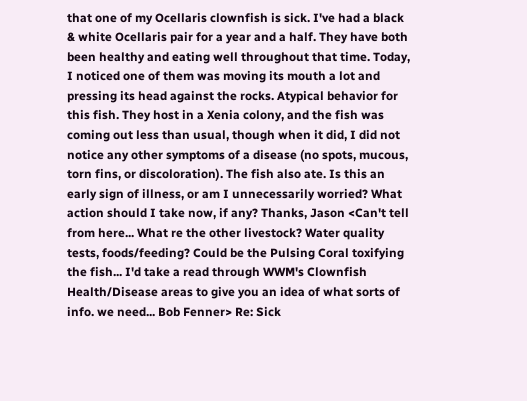that one of my Ocellaris clownfish is sick. I've had a black & white Ocellaris pair for a year and a half. They have both been healthy and eating well throughout that time. Today, I noticed one of them was moving its mouth a lot and pressing its head against the rocks. Atypical behavior for this fish. They host in a Xenia colony, and the fish was coming out less than usual, though when it did, I did not notice any other symptoms of a disease (no spots, mucous, torn fins, or discoloration). The fish also ate. Is this an early sign of illness, or am I unnecessarily worried? What action should I take now, if any? Thanks, Jason <Can't tell from here... What re the other livestock? Water quality tests, foods/feeding? Could be the Pulsing Coral toxifying the fish... I'd take a read through WWM's Clownfish Health/Disease areas to give you an idea of what sorts of info. we need... Bob Fenner> Re: Sick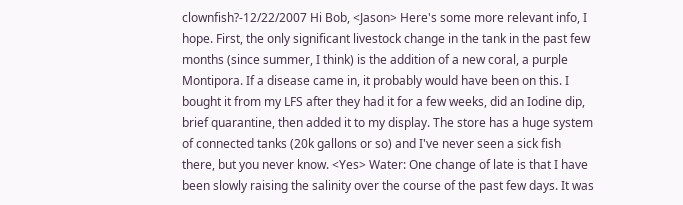clownfish?-12/22/2007 Hi Bob, <Jason> Here's some more relevant info, I hope. First, the only significant livestock change in the tank in the past few months (since summer, I think) is the addition of a new coral, a purple Montipora. If a disease came in, it probably would have been on this. I bought it from my LFS after they had it for a few weeks, did an Iodine dip, brief quarantine, then added it to my display. The store has a huge system of connected tanks (20k gallons or so) and I've never seen a sick fish there, but you never know. <Yes> Water: One change of late is that I have been slowly raising the salinity over the course of the past few days. It was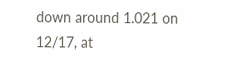down around 1.021 on 12/17, at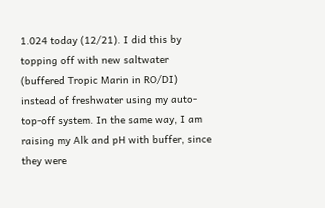1.024 today (12/21). I did this by topping off with new saltwater (buffered Tropic Marin in RO/DI) instead of freshwater using my auto-top-off system. In the same way, I am raising my Alk and pH with buffer, since they were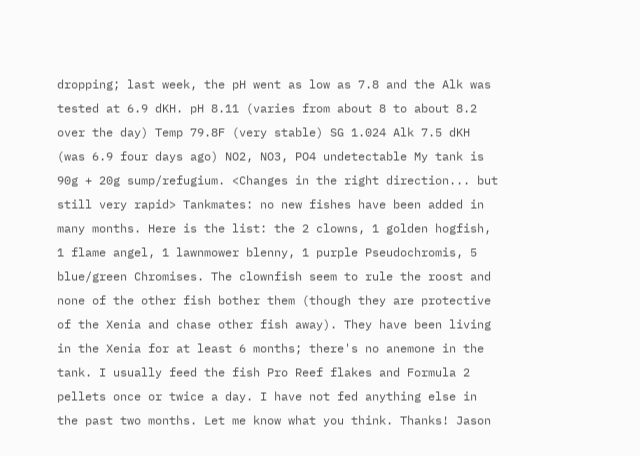dropping; last week, the pH went as low as 7.8 and the Alk was tested at 6.9 dKH. pH 8.11 (varies from about 8 to about 8.2 over the day) Temp 79.8F (very stable) SG 1.024 Alk 7.5 dKH (was 6.9 four days ago) NO2, NO3, PO4 undetectable My tank is 90g + 20g sump/refugium. <Changes in the right direction... but still very rapid> Tankmates: no new fishes have been added in many months. Here is the list: the 2 clowns, 1 golden hogfish, 1 flame angel, 1 lawnmower blenny, 1 purple Pseudochromis, 5 blue/green Chromises. The clownfish seem to rule the roost and none of the other fish bother them (though they are protective of the Xenia and chase other fish away). They have been living in the Xenia for at least 6 months; there's no anemone in the tank. I usually feed the fish Pro Reef flakes and Formula 2 pellets once or twice a day. I have not fed anything else in the past two months. Let me know what you think. Thanks! Jason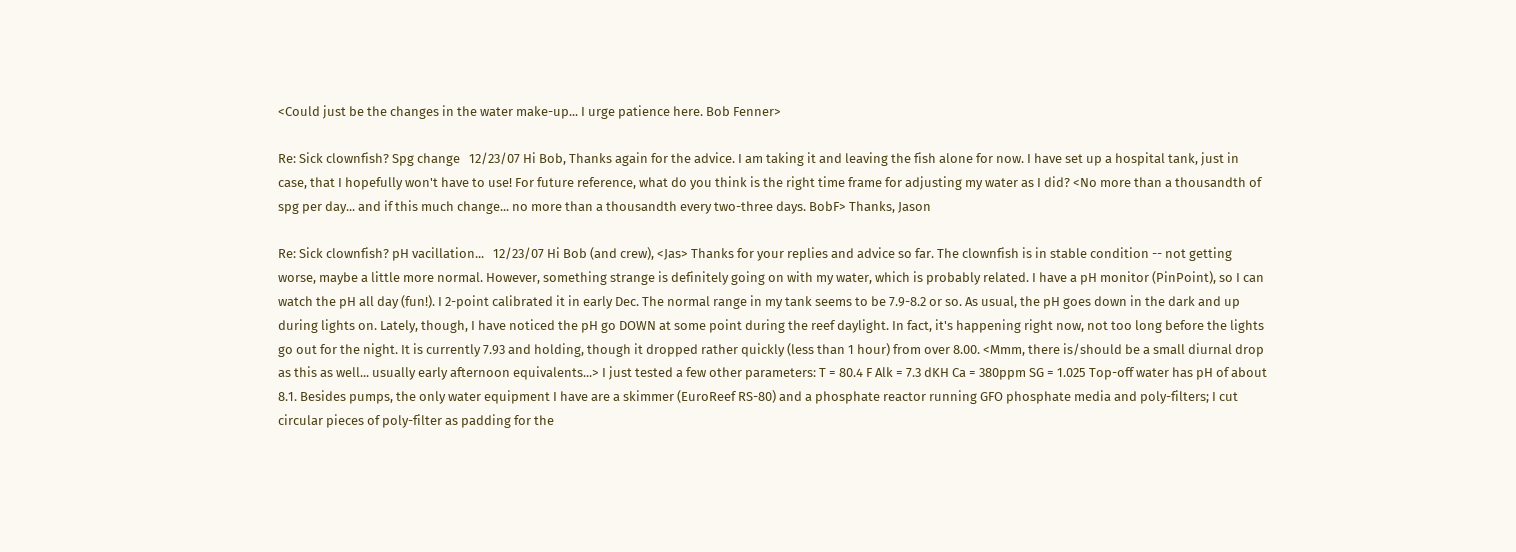<Could just be the changes in the water make-up... I urge patience here. Bob Fenner>

Re: Sick clownfish? Spg change   12/23/07 Hi Bob, Thanks again for the advice. I am taking it and leaving the fish alone for now. I have set up a hospital tank, just in case, that I hopefully won't have to use! For future reference, what do you think is the right time frame for adjusting my water as I did? <No more than a thousandth of spg per day... and if this much change... no more than a thousandth every two-three days. BobF> Thanks, Jason

Re: Sick clownfish? pH vacillation...   12/23/07 Hi Bob (and crew), <Jas> Thanks for your replies and advice so far. The clownfish is in stable condition -- not getting worse, maybe a little more normal. However, something strange is definitely going on with my water, which is probably related. I have a pH monitor (PinPoint), so I can watch the pH all day (fun!). I 2-point calibrated it in early Dec. The normal range in my tank seems to be 7.9-8.2 or so. As usual, the pH goes down in the dark and up during lights on. Lately, though, I have noticed the pH go DOWN at some point during the reef daylight. In fact, it's happening right now, not too long before the lights go out for the night. It is currently 7.93 and holding, though it dropped rather quickly (less than 1 hour) from over 8.00. <Mmm, there is/should be a small diurnal drop as this as well... usually early afternoon equivalents...> I just tested a few other parameters: T = 80.4 F Alk = 7.3 dKH Ca = 380ppm SG = 1.025 Top-off water has pH of about 8.1. Besides pumps, the only water equipment I have are a skimmer (EuroReef RS-80) and a phosphate reactor running GFO phosphate media and poly-filters; I cut circular pieces of poly-filter as padding for the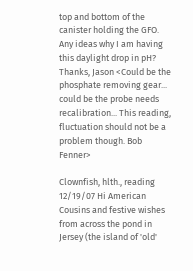top and bottom of the canister holding the GFO. Any ideas why I am having this daylight drop in pH? Thanks, Jason <Could be the phosphate removing gear... could be the probe needs recalibration... This reading, fluctuation should not be a problem though. Bob Fenner>

Clownfish, hlth., reading  12/19/07 Hi American Cousins and festive wishes from across the pond in Jersey (the island of 'old'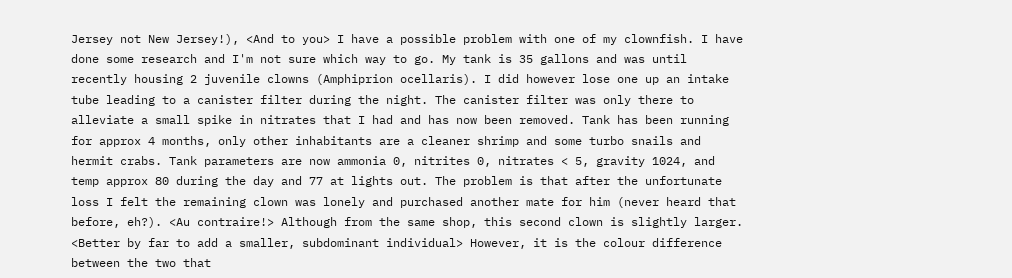Jersey not New Jersey!), <And to you> I have a possible problem with one of my clownfish. I have done some research and I'm not sure which way to go. My tank is 35 gallons and was until recently housing 2 juvenile clowns (Amphiprion ocellaris). I did however lose one up an intake tube leading to a canister filter during the night. The canister filter was only there to alleviate a small spike in nitrates that I had and has now been removed. Tank has been running for approx 4 months, only other inhabitants are a cleaner shrimp and some turbo snails and hermit crabs. Tank parameters are now ammonia 0, nitrites 0, nitrates < 5, gravity 1024, and temp approx 80 during the day and 77 at lights out. The problem is that after the unfortunate loss I felt the remaining clown was lonely and purchased another mate for him (never heard that before, eh?). <Au contraire!> Although from the same shop, this second clown is slightly larger. <Better by far to add a smaller, subdominant individual> However, it is the colour difference between the two that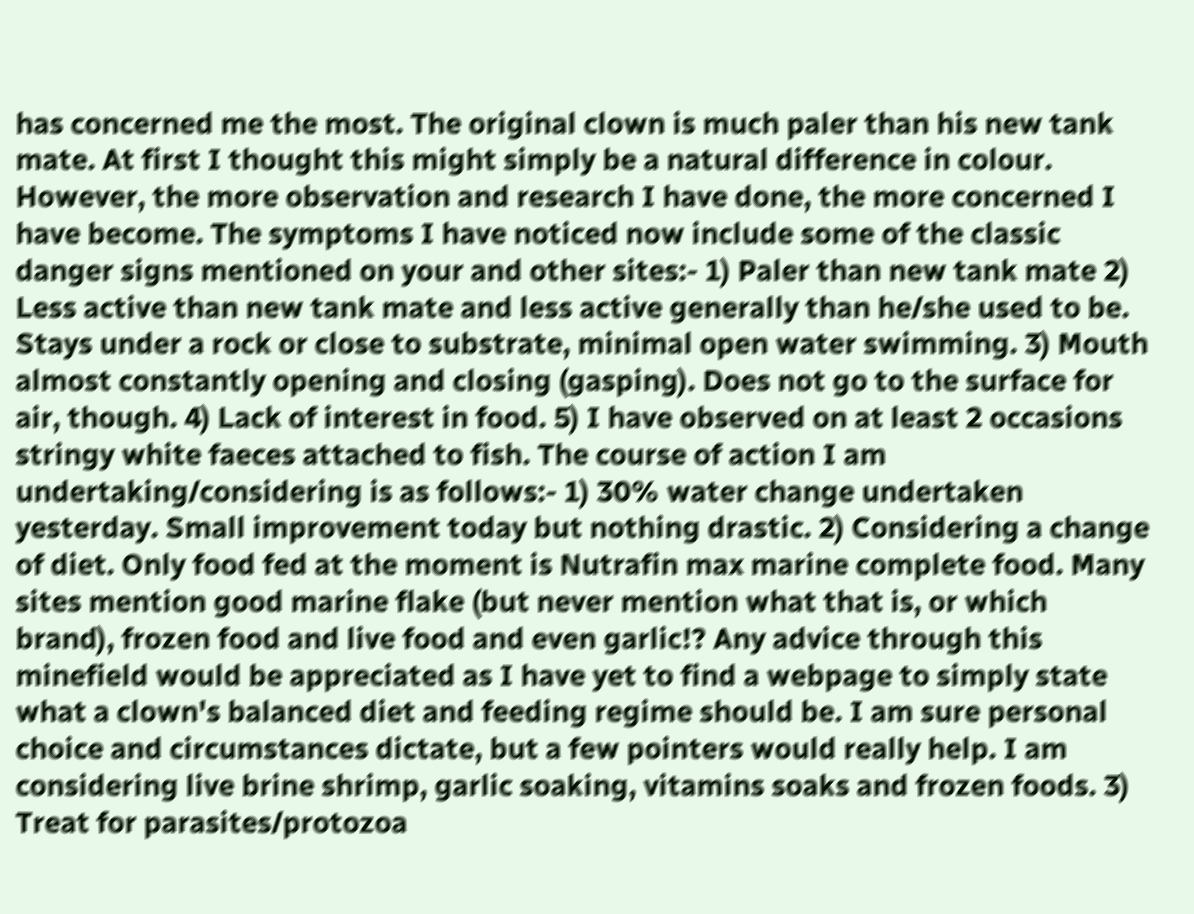has concerned me the most. The original clown is much paler than his new tank mate. At first I thought this might simply be a natural difference in colour. However, the more observation and research I have done, the more concerned I have become. The symptoms I have noticed now include some of the classic danger signs mentioned on your and other sites:- 1) Paler than new tank mate 2) Less active than new tank mate and less active generally than he/she used to be. Stays under a rock or close to substrate, minimal open water swimming. 3) Mouth almost constantly opening and closing (gasping). Does not go to the surface for air, though. 4) Lack of interest in food. 5) I have observed on at least 2 occasions stringy white faeces attached to fish. The course of action I am undertaking/considering is as follows:- 1) 30% water change undertaken yesterday. Small improvement today but nothing drastic. 2) Considering a change of diet. Only food fed at the moment is Nutrafin max marine complete food. Many sites mention good marine flake (but never mention what that is, or which brand), frozen food and live food and even garlic!? Any advice through this minefield would be appreciated as I have yet to find a webpage to simply state what a clown's balanced diet and feeding regime should be. I am sure personal choice and circumstances dictate, but a few pointers would really help. I am considering live brine shrimp, garlic soaking, vitamins soaks and frozen foods. 3) Treat for parasites/protozoa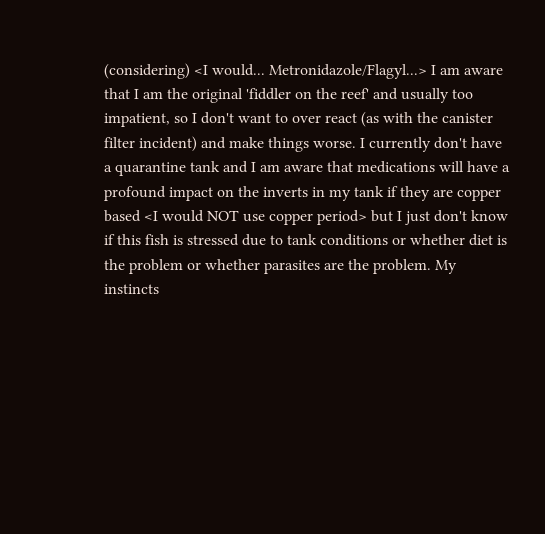(considering) <I would... Metronidazole/Flagyl...> I am aware that I am the original 'fiddler on the reef' and usually too impatient, so I don't want to over react (as with the canister filter incident) and make things worse. I currently don't have a quarantine tank and I am aware that medications will have a profound impact on the inverts in my tank if they are copper based <I would NOT use copper period> but I just don't know if this fish is stressed due to tank conditions or whether diet is the problem or whether parasites are the problem. My instincts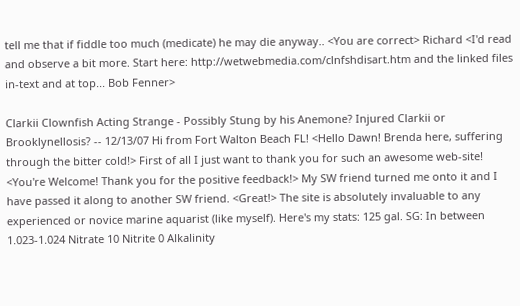tell me that if fiddle too much (medicate) he may die anyway.. <You are correct> Richard <I'd read and observe a bit more. Start here: http://wetwebmedia.com/clnfshdisart.htm and the linked files in-text and at top... Bob Fenner>

Clarkii Clownfish Acting Strange - Possibly Stung by his Anemone? Injured Clarkii or Brooklynellosis? -- 12/13/07 Hi from Fort Walton Beach FL! <Hello Dawn! Brenda here, suffering through the bitter cold!> First of all I just want to thank you for such an awesome web-site! <You're Welcome! Thank you for the positive feedback!> My SW friend turned me onto it and I have passed it along to another SW friend. <Great!> The site is absolutely invaluable to any experienced or novice marine aquarist (like myself). Here's my stats: 125 gal. SG: In between 1.023-1.024 Nitrate 10 Nitrite 0 Alkalinity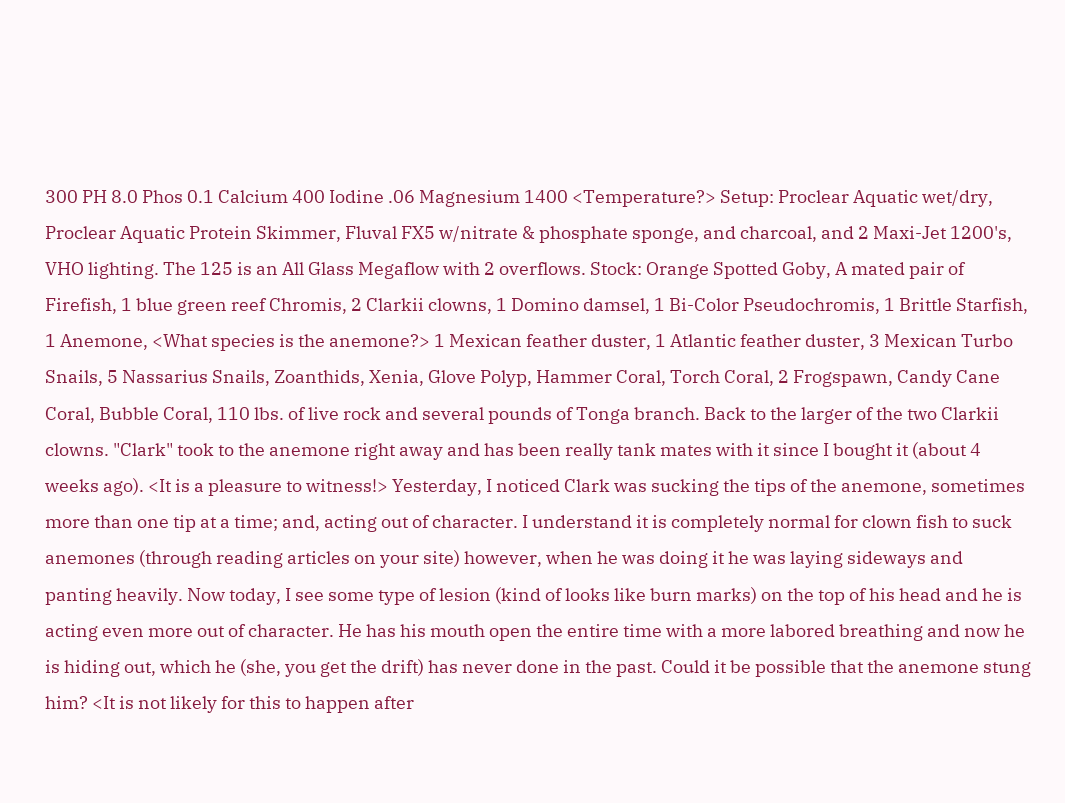300 PH 8.0 Phos 0.1 Calcium 400 Iodine .06 Magnesium 1400 <Temperature?> Setup: Proclear Aquatic wet/dry, Proclear Aquatic Protein Skimmer, Fluval FX5 w/nitrate & phosphate sponge, and charcoal, and 2 Maxi-Jet 1200's, VHO lighting. The 125 is an All Glass Megaflow with 2 overflows. Stock: Orange Spotted Goby, A mated pair of Firefish, 1 blue green reef Chromis, 2 Clarkii clowns, 1 Domino damsel, 1 Bi-Color Pseudochromis, 1 Brittle Starfish, 1 Anemone, <What species is the anemone?> 1 Mexican feather duster, 1 Atlantic feather duster, 3 Mexican Turbo Snails, 5 Nassarius Snails, Zoanthids, Xenia, Glove Polyp, Hammer Coral, Torch Coral, 2 Frogspawn, Candy Cane Coral, Bubble Coral, 110 lbs. of live rock and several pounds of Tonga branch. Back to the larger of the two Clarkii clowns. "Clark" took to the anemone right away and has been really tank mates with it since I bought it (about 4 weeks ago). <It is a pleasure to witness!> Yesterday, I noticed Clark was sucking the tips of the anemone, sometimes more than one tip at a time; and, acting out of character. I understand it is completely normal for clown fish to suck anemones (through reading articles on your site) however, when he was doing it he was laying sideways and panting heavily. Now today, I see some type of lesion (kind of looks like burn marks) on the top of his head and he is acting even more out of character. He has his mouth open the entire time with a more labored breathing and now he is hiding out, which he (she, you get the drift) has never done in the past. Could it be possible that the anemone stung him? <It is not likely for this to happen after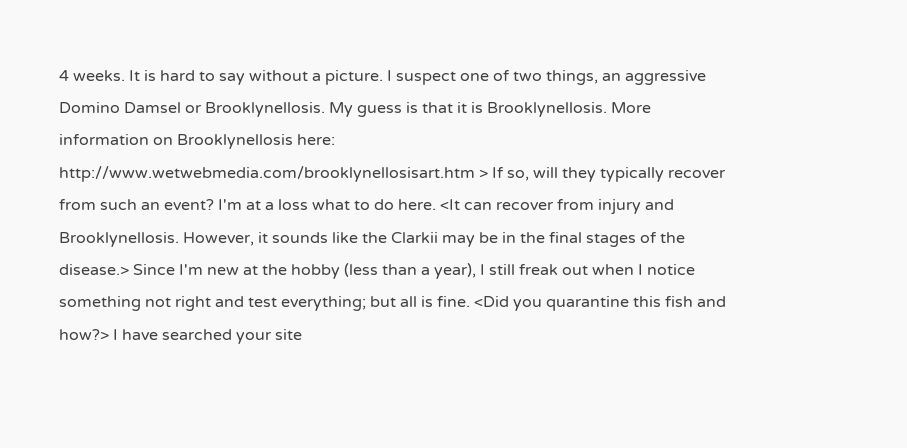4 weeks. It is hard to say without a picture. I suspect one of two things, an aggressive Domino Damsel or Brooklynellosis. My guess is that it is Brooklynellosis. More information on Brooklynellosis here: http://www.wetwebmedia.com/brooklynellosisart.htm > If so, will they typically recover from such an event? I'm at a loss what to do here. <It can recover from injury and Brooklynellosis. However, it sounds like the Clarkii may be in the final stages of the disease.> Since I'm new at the hobby (less than a year), I still freak out when I notice something not right and test everything; but all is fine. <Did you quarantine this fish and how?> I have searched your site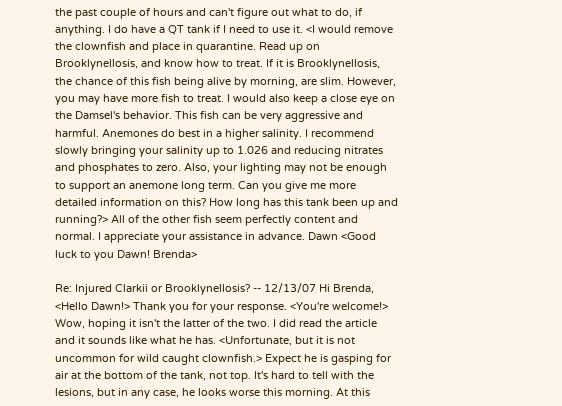the past couple of hours and can't figure out what to do, if anything. I do have a QT tank if I need to use it. <I would remove the clownfish and place in quarantine. Read up on Brooklynellosis, and know how to treat. If it is Brooklynellosis, the chance of this fish being alive by morning, are slim. However, you may have more fish to treat. I would also keep a close eye on the Damsel's behavior. This fish can be very aggressive and harmful. Anemones do best in a higher salinity. I recommend slowly bringing your salinity up to 1.026 and reducing nitrates and phosphates to zero. Also, your lighting may not be enough to support an anemone long term. Can you give me more detailed information on this? How long has this tank been up and running?> All of the other fish seem perfectly content and normal. I appreciate your assistance in advance. Dawn <Good luck to you Dawn! Brenda>

Re: Injured Clarkii or Brooklynellosis? -- 12/13/07 Hi Brenda, <Hello Dawn!> Thank you for your response. <You're welcome!> Wow, hoping it isn't the latter of the two. I did read the article and it sounds like what he has. <Unfortunate, but it is not uncommon for wild caught clownfish.> Expect he is gasping for air at the bottom of the tank, not top. It's hard to tell with the lesions, but in any case, he looks worse this morning. At this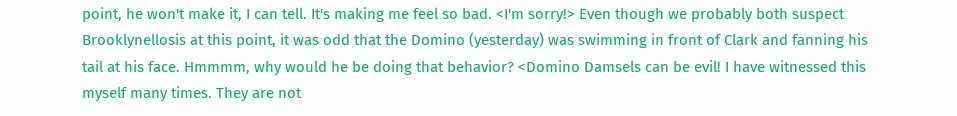point, he won't make it, I can tell. It's making me feel so bad. <I'm sorry!> Even though we probably both suspect Brooklynellosis at this point, it was odd that the Domino (yesterday) was swimming in front of Clark and fanning his tail at his face. Hmmmm, why would he be doing that behavior? <Domino Damsels can be evil! I have witnessed this myself many times. They are not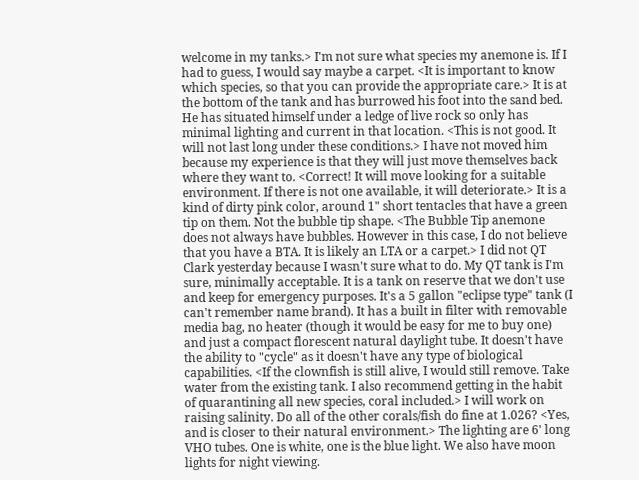welcome in my tanks.> I'm not sure what species my anemone is. If I had to guess, I would say maybe a carpet. <It is important to know which species, so that you can provide the appropriate care.> It is at the bottom of the tank and has burrowed his foot into the sand bed. He has situated himself under a ledge of live rock so only has minimal lighting and current in that location. <This is not good. It will not last long under these conditions.> I have not moved him because my experience is that they will just move themselves back where they want to. <Correct! It will move looking for a suitable environment. If there is not one available, it will deteriorate.> It is a kind of dirty pink color, around 1" short tentacles that have a green tip on them. Not the bubble tip shape. <The Bubble Tip anemone does not always have bubbles. However in this case, I do not believe that you have a BTA. It is likely an LTA or a carpet.> I did not QT Clark yesterday because I wasn't sure what to do. My QT tank is I'm sure, minimally acceptable. It is a tank on reserve that we don't use and keep for emergency purposes. It's a 5 gallon "eclipse type" tank (I can't remember name brand). It has a built in filter with removable media bag, no heater (though it would be easy for me to buy one) and just a compact florescent natural daylight tube. It doesn't have the ability to "cycle" as it doesn't have any type of biological capabilities. <If the clownfish is still alive, I would still remove. Take water from the existing tank. I also recommend getting in the habit of quarantining all new species, coral included.> I will work on raising salinity. Do all of the other corals/fish do fine at 1.026? <Yes, and is closer to their natural environment.> The lighting are 6' long VHO tubes. One is white, one is the blue light. We also have moon lights for night viewing.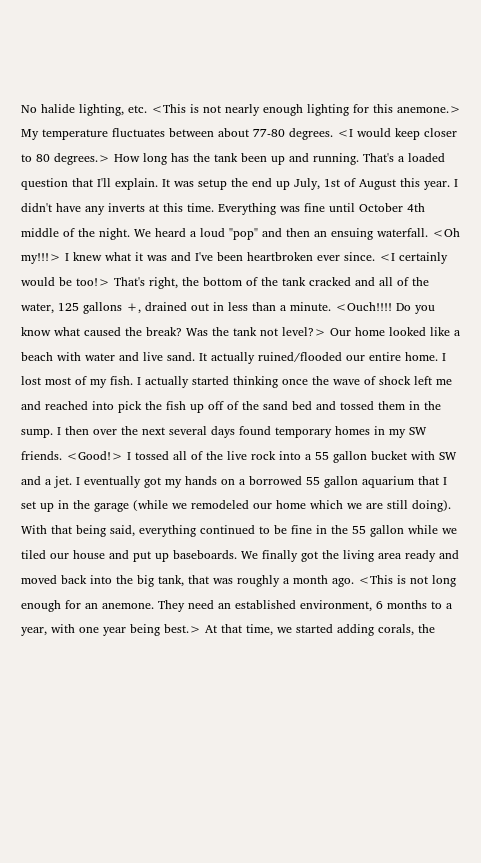No halide lighting, etc. <This is not nearly enough lighting for this anemone.> My temperature fluctuates between about 77-80 degrees. <I would keep closer to 80 degrees.> How long has the tank been up and running. That's a loaded question that I'll explain. It was setup the end up July, 1st of August this year. I didn't have any inverts at this time. Everything was fine until October 4th middle of the night. We heard a loud "pop" and then an ensuing waterfall. <Oh my!!!> I knew what it was and I've been heartbroken ever since. <I certainly would be too!> That's right, the bottom of the tank cracked and all of the water, 125 gallons +, drained out in less than a minute. <Ouch!!!! Do you know what caused the break? Was the tank not level?> Our home looked like a beach with water and live sand. It actually ruined/flooded our entire home. I lost most of my fish. I actually started thinking once the wave of shock left me and reached into pick the fish up off of the sand bed and tossed them in the sump. I then over the next several days found temporary homes in my SW friends. <Good!> I tossed all of the live rock into a 55 gallon bucket with SW and a jet. I eventually got my hands on a borrowed 55 gallon aquarium that I set up in the garage (while we remodeled our home which we are still doing). With that being said, everything continued to be fine in the 55 gallon while we tiled our house and put up baseboards. We finally got the living area ready and moved back into the big tank, that was roughly a month ago. <This is not long enough for an anemone. They need an established environment, 6 months to a year, with one year being best.> At that time, we started adding corals, the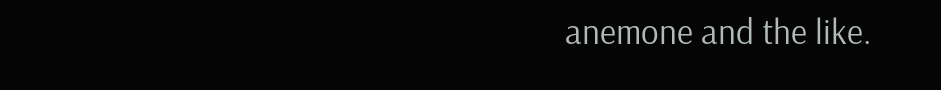anemone and the like.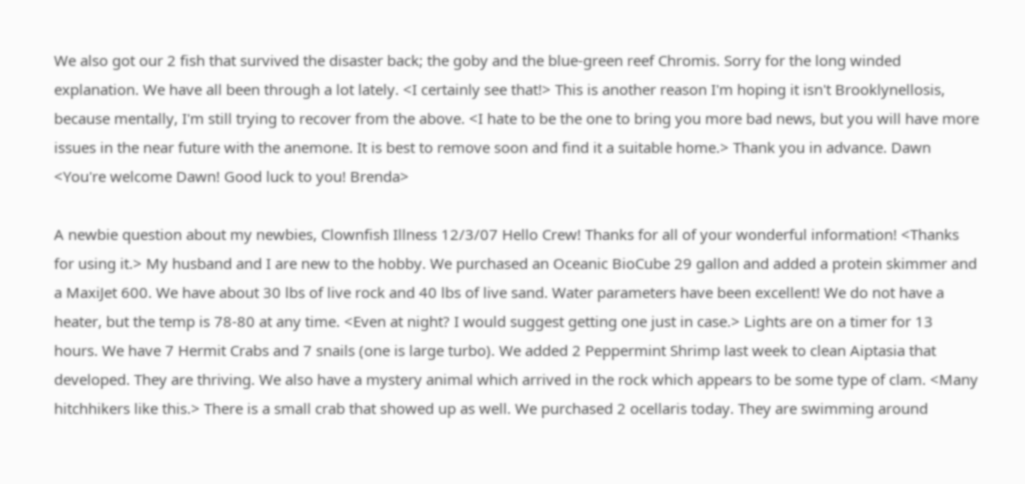We also got our 2 fish that survived the disaster back; the goby and the blue-green reef Chromis. Sorry for the long winded explanation. We have all been through a lot lately. <I certainly see that!> This is another reason I'm hoping it isn't Brooklynellosis, because mentally, I'm still trying to recover from the above. <I hate to be the one to bring you more bad news, but you will have more issues in the near future with the anemone. It is best to remove soon and find it a suitable home.> Thank you in advance. Dawn <You're welcome Dawn! Good luck to you! Brenda>

A newbie question about my newbies, Clownfish Illness 12/3/07 Hello Crew! Thanks for all of your wonderful information! <Thanks for using it.> My husband and I are new to the hobby. We purchased an Oceanic BioCube 29 gallon and added a protein skimmer and a MaxiJet 600. We have about 30 lbs of live rock and 40 lbs of live sand. Water parameters have been excellent! We do not have a heater, but the temp is 78-80 at any time. <Even at night? I would suggest getting one just in case.> Lights are on a timer for 13 hours. We have 7 Hermit Crabs and 7 snails (one is large turbo). We added 2 Peppermint Shrimp last week to clean Aiptasia that developed. They are thriving. We also have a mystery animal which arrived in the rock which appears to be some type of clam. <Many hitchhikers like this.> There is a small crab that showed up as well. We purchased 2 ocellaris today. They are swimming around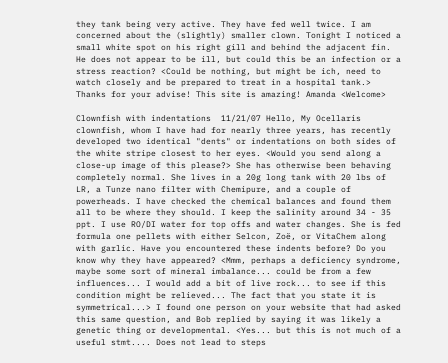they tank being very active. They have fed well twice. I am concerned about the (slightly) smaller clown. Tonight I noticed a small white spot on his right gill and behind the adjacent fin. He does not appear to be ill, but could this be an infection or a stress reaction? <Could be nothing, but might be ich, need to watch closely and be prepared to treat in a hospital tank.> Thanks for your advise! This site is amazing! Amanda <Welcome>

Clownfish with indentations  11/21/07 Hello, My Ocellaris clownfish, whom I have had for nearly three years, has recently developed two identical "dents" or indentations on both sides of the white stripe closest to her eyes. <Would you send along a close-up image of this please?> She has otherwise been behaving completely normal. She lives in a 20g long tank with 20 lbs of LR, a Tunze nano filter with Chemipure, and a couple of powerheads. I have checked the chemical balances and found them all to be where they should. I keep the salinity around 34 - 35 ppt. I use RO/DI water for top offs and water changes. She is fed formula one pellets with either Selcon, Zoë, or VitaChem along with garlic. Have you encountered these indents before? Do you know why they have appeared? <Mmm, perhaps a deficiency syndrome, maybe some sort of mineral imbalance... could be from a few influences... I would add a bit of live rock... to see if this condition might be relieved... The fact that you state it is symmetrical...> I found one person on your website that had asked this same question, and Bob replied by saying it was likely a genetic thing or developmental. <Yes... but this is not much of a useful stmt.... Does not lead to steps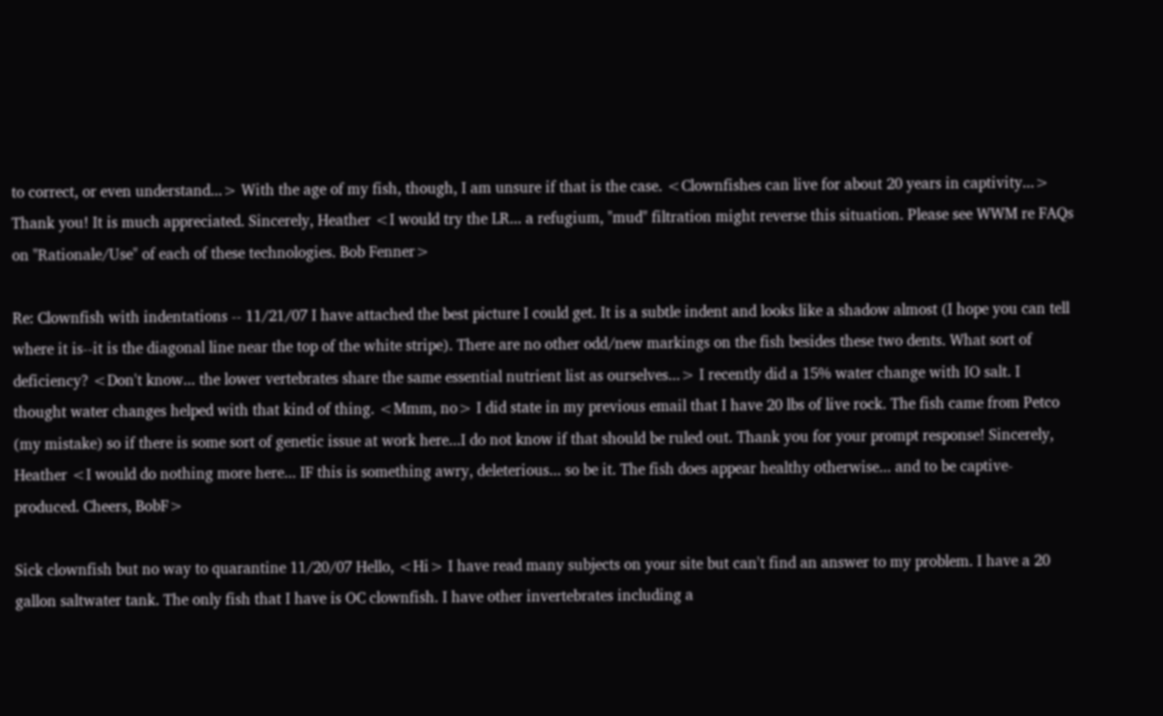to correct, or even understand...> With the age of my fish, though, I am unsure if that is the case. <Clownfishes can live for about 20 years in captivity...> Thank you! It is much appreciated. Sincerely, Heather <I would try the LR... a refugium, "mud" filtration might reverse this situation. Please see WWM re FAQs on "Rationale/Use" of each of these technologies. Bob Fenner>

Re: Clownfish with indentations -- 11/21/07 I have attached the best picture I could get. It is a subtle indent and looks like a shadow almost (I hope you can tell where it is--it is the diagonal line near the top of the white stripe). There are no other odd/new markings on the fish besides these two dents. What sort of deficiency? <Don't know... the lower vertebrates share the same essential nutrient list as ourselves...> I recently did a 15% water change with IO salt. I thought water changes helped with that kind of thing. <Mmm, no> I did state in my previous email that I have 20 lbs of live rock. The fish came from Petco (my mistake) so if there is some sort of genetic issue at work here...I do not know if that should be ruled out. Thank you for your prompt response! Sincerely, Heather <I would do nothing more here... IF this is something awry, deleterious... so be it. The fish does appear healthy otherwise... and to be captive-produced. Cheers, BobF>

Sick clownfish but no way to quarantine 11/20/07 Hello, <Hi> I have read many subjects on your site but can't find an answer to my problem. I have a 20 gallon saltwater tank. The only fish that I have is OC clownfish. I have other invertebrates including a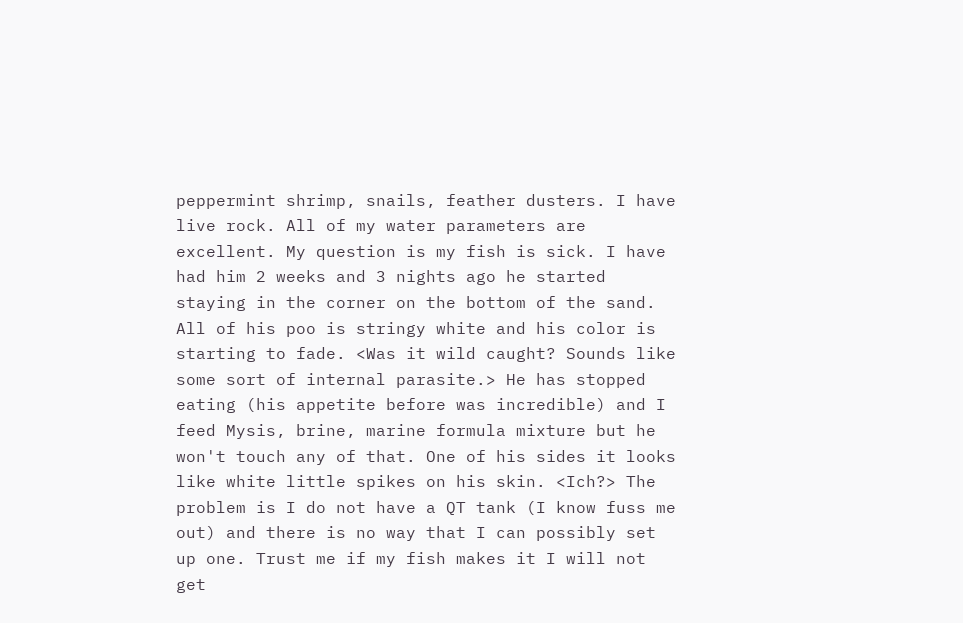peppermint shrimp, snails, feather dusters. I have live rock. All of my water parameters are excellent. My question is my fish is sick. I have had him 2 weeks and 3 nights ago he started staying in the corner on the bottom of the sand. All of his poo is stringy white and his color is starting to fade. <Was it wild caught? Sounds like some sort of internal parasite.> He has stopped eating (his appetite before was incredible) and I feed Mysis, brine, marine formula mixture but he won't touch any of that. One of his sides it looks like white little spikes on his skin. <Ich?> The problem is I do not have a QT tank (I know fuss me out) and there is no way that I can possibly set up one. Trust me if my fish makes it I will not get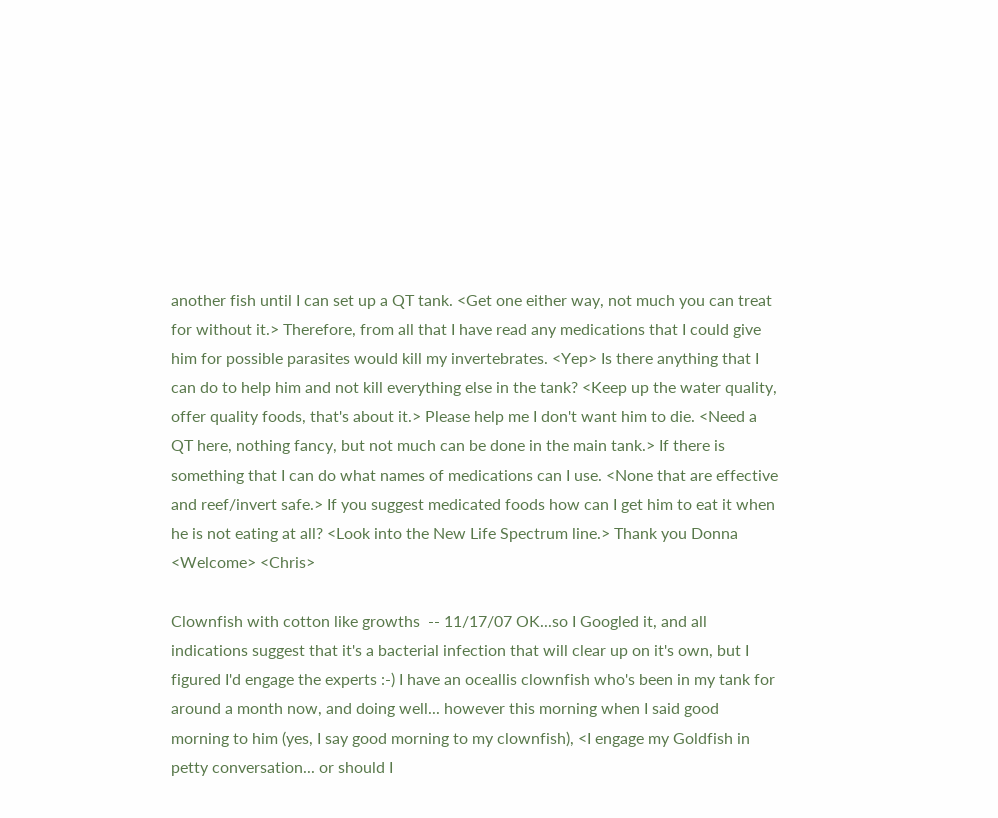another fish until I can set up a QT tank. <Get one either way, not much you can treat for without it.> Therefore, from all that I have read any medications that I could give him for possible parasites would kill my invertebrates. <Yep> Is there anything that I can do to help him and not kill everything else in the tank? <Keep up the water quality, offer quality foods, that's about it.> Please help me I don't want him to die. <Need a QT here, nothing fancy, but not much can be done in the main tank.> If there is something that I can do what names of medications can I use. <None that are effective and reef/invert safe.> If you suggest medicated foods how can I get him to eat it when he is not eating at all? <Look into the New Life Spectrum line.> Thank you Donna <Welcome> <Chris>

Clownfish with cotton like growths  -- 11/17/07 OK...so I Googled it, and all indications suggest that it's a bacterial infection that will clear up on it's own, but I figured I'd engage the experts :-) I have an oceallis clownfish who's been in my tank for around a month now, and doing well... however this morning when I said good morning to him (yes, I say good morning to my clownfish), <I engage my Goldfish in petty conversation... or should I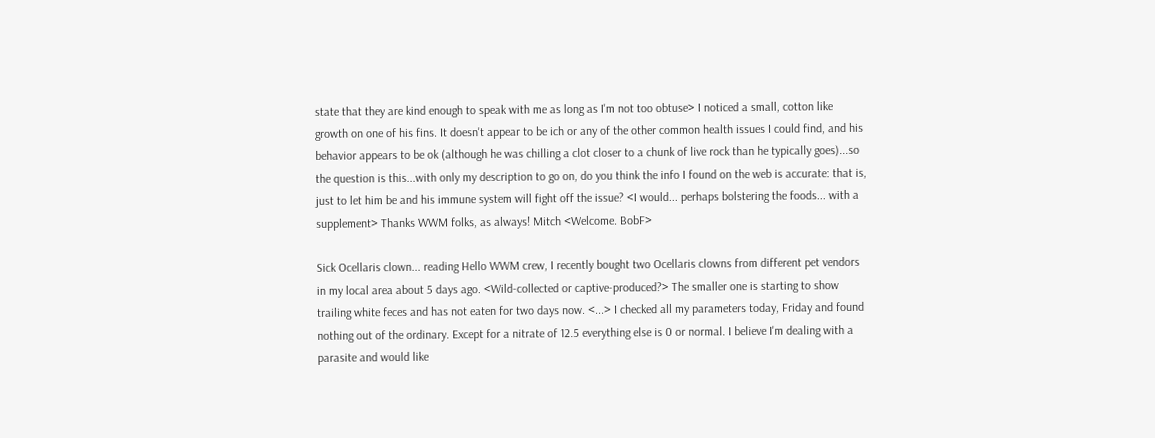state that they are kind enough to speak with me as long as I'm not too obtuse> I noticed a small, cotton like growth on one of his fins. It doesn't appear to be ich or any of the other common health issues I could find, and his behavior appears to be ok (although he was chilling a clot closer to a chunk of live rock than he typically goes)...so the question is this...with only my description to go on, do you think the info I found on the web is accurate: that is, just to let him be and his immune system will fight off the issue? <I would... perhaps bolstering the foods... with a supplement> Thanks WWM folks, as always! Mitch <Welcome. BobF>

Sick Ocellaris clown... reading Hello WWM crew, I recently bought two Ocellaris clowns from different pet vendors in my local area about 5 days ago. <Wild-collected or captive-produced?> The smaller one is starting to show trailing white feces and has not eaten for two days now. <...> I checked all my parameters today, Friday and found nothing out of the ordinary. Except for a nitrate of 12.5 everything else is 0 or normal. I believe I'm dealing with a parasite and would like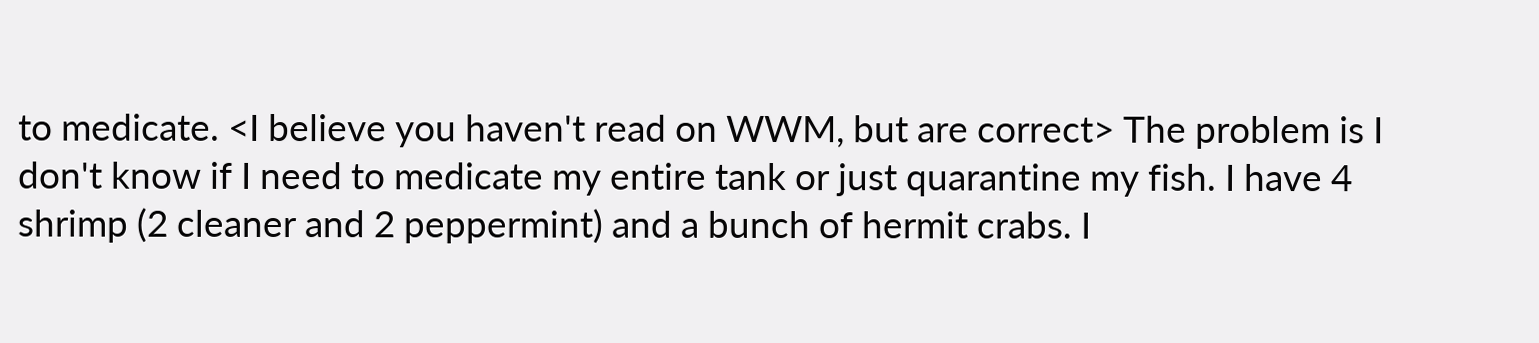to medicate. <I believe you haven't read on WWM, but are correct> The problem is I don't know if I need to medicate my entire tank or just quarantine my fish. I have 4 shrimp (2 cleaner and 2 peppermint) and a bunch of hermit crabs. I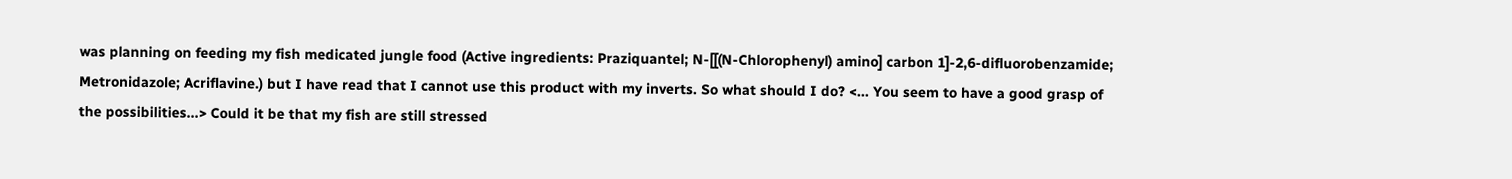was planning on feeding my fish medicated jungle food (Active ingredients: Praziquantel; N-[[(N-Chlorophenyl) amino] carbon 1]-2,6-difluorobenzamide; Metronidazole; Acriflavine.) but I have read that I cannot use this product with my inverts. So what should I do? <... You seem to have a good grasp of the possibilities...> Could it be that my fish are still stressed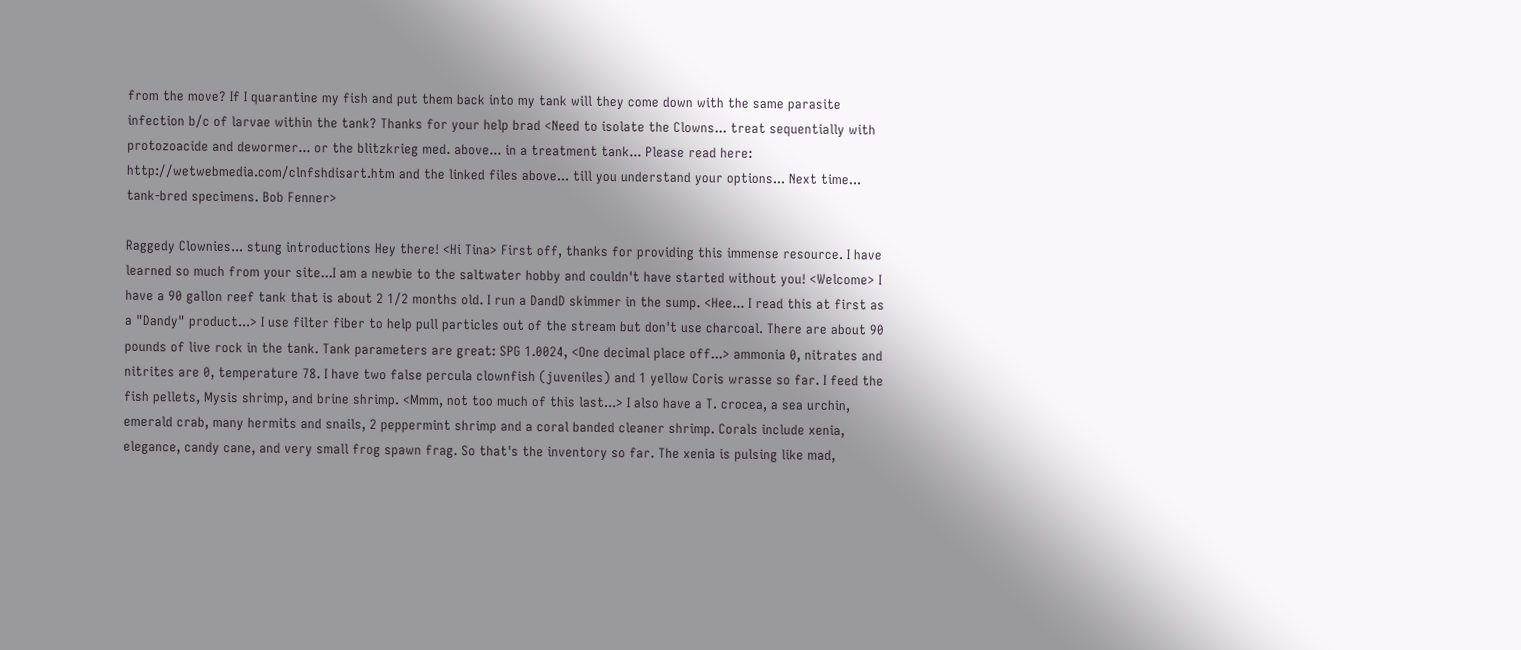from the move? If I quarantine my fish and put them back into my tank will they come down with the same parasite infection b/c of larvae within the tank? Thanks for your help brad <Need to isolate the Clowns... treat sequentially with protozoacide and dewormer... or the blitzkrieg med. above... in a treatment tank... Please read here: http://wetwebmedia.com/clnfshdisart.htm and the linked files above... till you understand your options... Next time... tank-bred specimens. Bob Fenner>

Raggedy Clownies... stung introductions Hey there! <Hi Tina> First off, thanks for providing this immense resource. I have learned so much from your site...I am a newbie to the saltwater hobby and couldn't have started without you! <Welcome> I have a 90 gallon reef tank that is about 2 1/2 months old. I run a DandD skimmer in the sump. <Hee... I read this at first as a "Dandy" product...> I use filter fiber to help pull particles out of the stream but don't use charcoal. There are about 90 pounds of live rock in the tank. Tank parameters are great: SPG 1.0024, <One decimal place off...> ammonia 0, nitrates and nitrites are 0, temperature 78. I have two false percula clownfish (juveniles) and 1 yellow Coris wrasse so far. I feed the fish pellets, Mysis shrimp, and brine shrimp. <Mmm, not too much of this last...> I also have a T. crocea, a sea urchin, emerald crab, many hermits and snails, 2 peppermint shrimp and a coral banded cleaner shrimp. Corals include xenia, elegance, candy cane, and very small frog spawn frag. So that's the inventory so far. The xenia is pulsing like mad,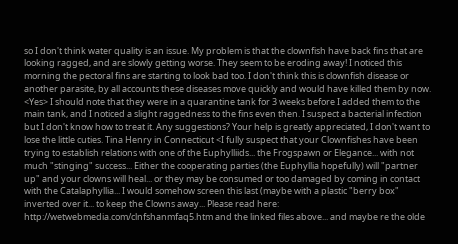so I don't think water quality is an issue. My problem is that the clownfish have back fins that are looking ragged, and are slowly getting worse. They seem to be eroding away! I noticed this morning the pectoral fins are starting to look bad too. I don't think this is clownfish disease or another parasite, by all accounts these diseases move quickly and would have killed them by now. <Yes> I should note that they were in a quarantine tank for 3 weeks before I added them to the main tank, and I noticed a slight raggedness to the fins even then. I suspect a bacterial infection but I don't know how to treat it. Any suggestions? Your help is greatly appreciated, I don't want to lose the little cuties. Tina Henry in Connecticut <I fully suspect that your Clownfishes have been trying to establish relations with one of the Euphylliids... the Frogspawn or Elegance... with not much "stinging" success... Either the cooperating parties (the Euphyllia hopefully) will "partner up" and your clowns will heal... or they may be consumed or too damaged by coming in contact with the Catalaphyllia... I would somehow screen this last (maybe with a plastic "berry box" inverted over it... to keep the Clowns away... Please read here: http://wetwebmedia.com/clnfshanmfaq5.htm and the linked files above... and maybe re the olde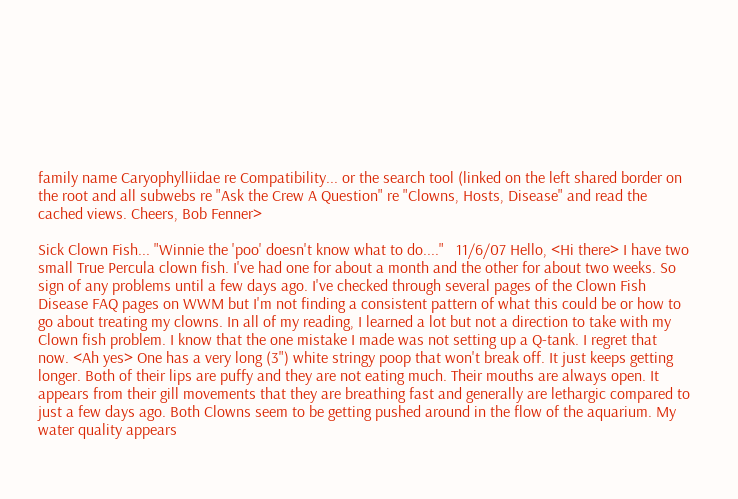family name Caryophylliidae re Compatibility... or the search tool (linked on the left shared border on the root and all subwebs re "Ask the Crew A Question" re "Clowns, Hosts, Disease" and read the cached views. Cheers, Bob Fenner>

Sick Clown Fish... "Winnie the 'poo' doesn't know what to do...."   11/6/07 Hello, <Hi there> I have two small True Percula clown fish. I've had one for about a month and the other for about two weeks. So sign of any problems until a few days ago. I've checked through several pages of the Clown Fish Disease FAQ pages on WWM but I'm not finding a consistent pattern of what this could be or how to go about treating my clowns. In all of my reading, I learned a lot but not a direction to take with my Clown fish problem. I know that the one mistake I made was not setting up a Q-tank. I regret that now. <Ah yes> One has a very long (3") white stringy poop that won't break off. It just keeps getting longer. Both of their lips are puffy and they are not eating much. Their mouths are always open. It appears from their gill movements that they are breathing fast and generally are lethargic compared to just a few days ago. Both Clowns seem to be getting pushed around in the flow of the aquarium. My water quality appears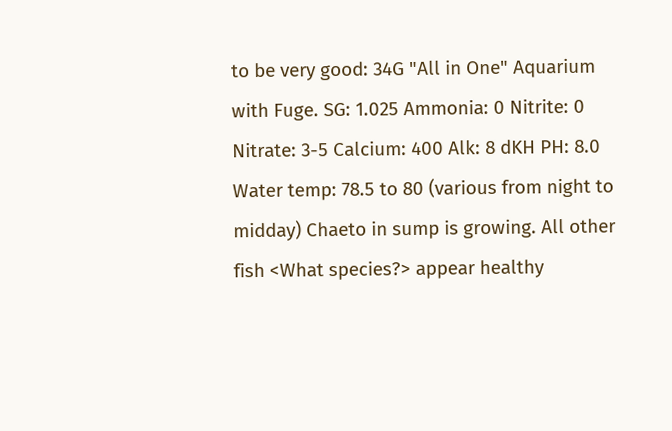to be very good: 34G "All in One" Aquarium with Fuge. SG: 1.025 Ammonia: 0 Nitrite: 0 Nitrate: 3-5 Calcium: 400 Alk: 8 dKH PH: 8.0 Water temp: 78.5 to 80 (various from night to midday) Chaeto in sump is growing. All other fish <What species?> appear healthy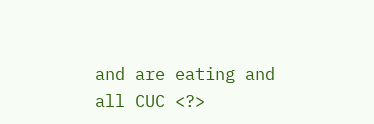and are eating and all CUC <?>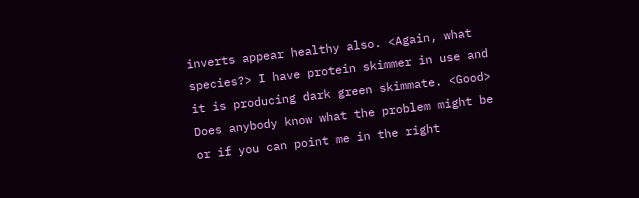inverts appear healthy also. <Again, what species?> I have protein skimmer in use and it is producing dark green skimmate. <Good> Does anybody know what the problem might be or if you can point me in the right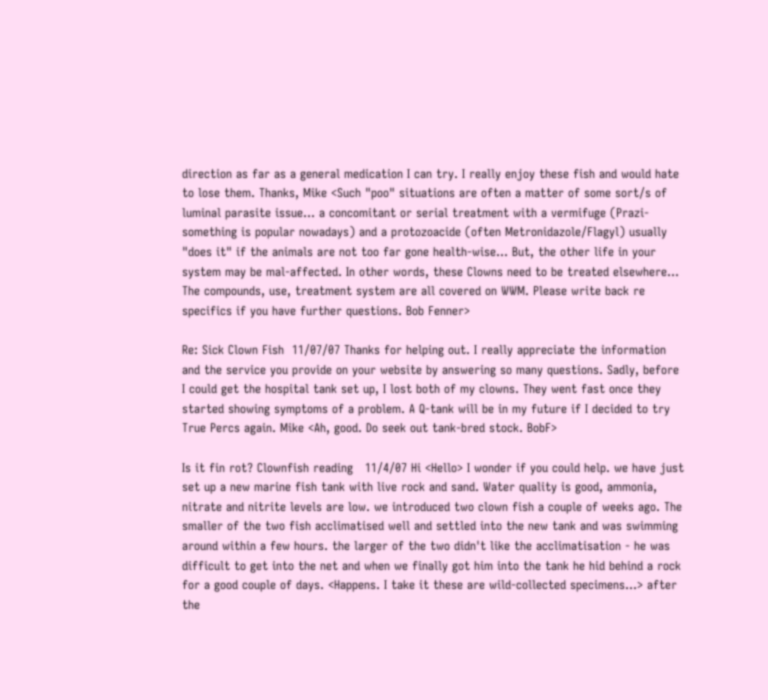direction as far as a general medication I can try. I really enjoy these fish and would hate to lose them. Thanks, Mike <Such "poo" situations are often a matter of some sort/s of luminal parasite issue... a concomitant or serial treatment with a vermifuge (Prazi-something is popular nowadays) and a protozoacide (often Metronidazole/Flagyl) usually "does it" if the animals are not too far gone health-wise... But, the other life in your system may be mal-affected. In other words, these Clowns need to be treated elsewhere... The compounds, use, treatment system are all covered on WWM. Please write back re specifics if you have further questions. Bob Fenner>

Re: Sick Clown Fish  11/07/07 Thanks for helping out. I really appreciate the information and the service you provide on your website by answering so many questions. Sadly, before I could get the hospital tank set up, I lost both of my clowns. They went fast once they started showing symptoms of a problem. A Q-tank will be in my future if I decided to try True Percs again. Mike <Ah, good. Do seek out tank-bred stock. BobF>

Is it fin rot? Clownfish reading   11/4/07 Hi <Hello> I wonder if you could help. we have just set up a new marine fish tank with live rock and sand. Water quality is good, ammonia, nitrate and nitrite levels are low. we introduced two clown fish a couple of weeks ago. The smaller of the two fish acclimatised well and settled into the new tank and was swimming around within a few hours. the larger of the two didn't like the acclimatisation - he was difficult to get into the net and when we finally got him into the tank he hid behind a rock for a good couple of days. <Happens. I take it these are wild-collected specimens...> after the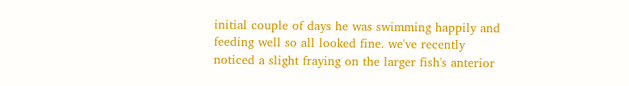initial couple of days he was swimming happily and feeding well so all looked fine. we've recently noticed a slight fraying on the larger fish's anterior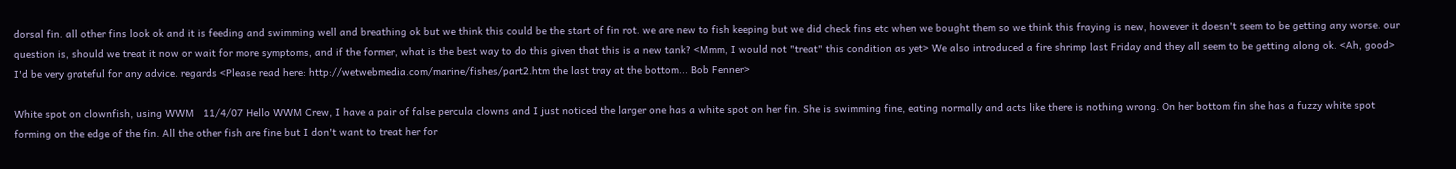dorsal fin. all other fins look ok and it is feeding and swimming well and breathing ok but we think this could be the start of fin rot. we are new to fish keeping but we did check fins etc when we bought them so we think this fraying is new, however it doesn't seem to be getting any worse. our question is, should we treat it now or wait for more symptoms, and if the former, what is the best way to do this given that this is a new tank? <Mmm, I would not "treat" this condition as yet> We also introduced a fire shrimp last Friday and they all seem to be getting along ok. <Ah, good> I'd be very grateful for any advice. regards <Please read here: http://wetwebmedia.com/marine/fishes/part2.htm the last tray at the bottom... Bob Fenner>

White spot on clownfish, using WWM   11/4/07 Hello WWM Crew, I have a pair of false percula clowns and I just noticed the larger one has a white spot on her fin. She is swimming fine, eating normally and acts like there is nothing wrong. On her bottom fin she has a fuzzy white spot forming on the edge of the fin. All the other fish are fine but I don't want to treat her for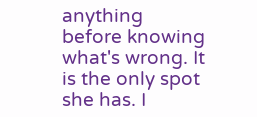anything before knowing what's wrong. It is the only spot she has. I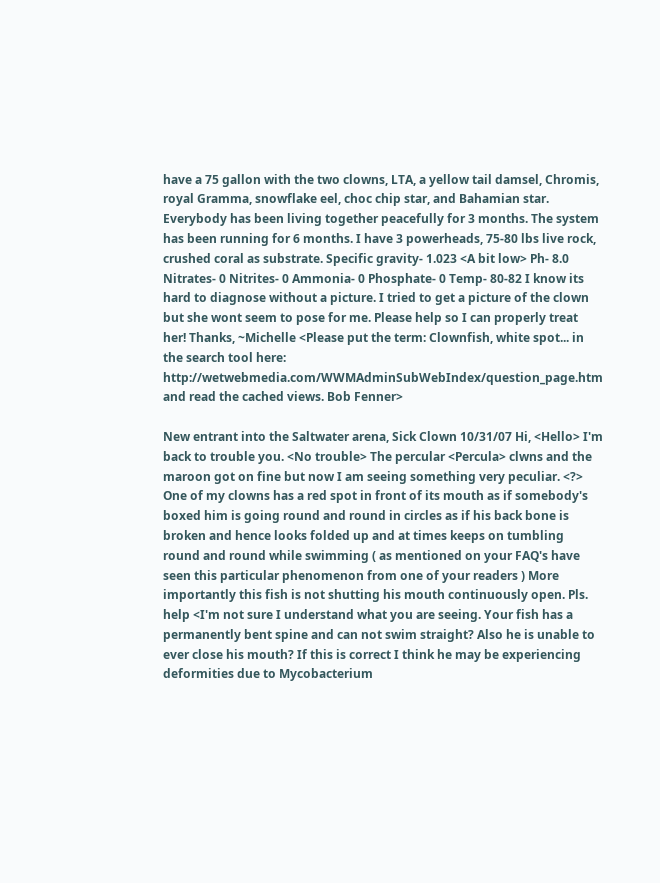have a 75 gallon with the two clowns, LTA, a yellow tail damsel, Chromis, royal Gramma, snowflake eel, choc chip star, and Bahamian star. Everybody has been living together peacefully for 3 months. The system has been running for 6 months. I have 3 powerheads, 75-80 lbs live rock, crushed coral as substrate. Specific gravity- 1.023 <A bit low> Ph- 8.0 Nitrates- 0 Nitrites- 0 Ammonia- 0 Phosphate- 0 Temp- 80-82 I know its hard to diagnose without a picture. I tried to get a picture of the clown but she wont seem to pose for me. Please help so I can properly treat her! Thanks, ~Michelle <Please put the term: Clownfish, white spot... in the search tool here: http://wetwebmedia.com/WWMAdminSubWebIndex/question_page.htm and read the cached views. Bob Fenner>

New entrant into the Saltwater arena, Sick Clown 10/31/07 Hi, <Hello> I'm back to trouble you. <No trouble> The percular <Percula> clwns and the maroon got on fine but now I am seeing something very peculiar. <?> One of my clowns has a red spot in front of its mouth as if somebody's boxed him is going round and round in circles as if his back bone is broken and hence looks folded up and at times keeps on tumbling round and round while swimming ( as mentioned on your FAQ's have seen this particular phenomenon from one of your readers ) More importantly this fish is not shutting his mouth continuously open. Pls. help <I'm not sure I understand what you are seeing. Your fish has a permanently bent spine and can not swim straight? Also he is unable to ever close his mouth? If this is correct I think he may be experiencing deformities due to Mycobacterium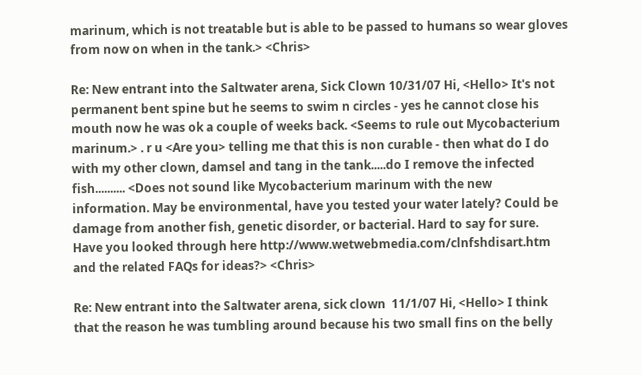marinum, which is not treatable but is able to be passed to humans so wear gloves from now on when in the tank.> <Chris>

Re: New entrant into the Saltwater arena, Sick Clown 10/31/07 Hi, <Hello> It's not permanent bent spine but he seems to swim n circles - yes he cannot close his mouth now he was ok a couple of weeks back. <Seems to rule out Mycobacterium marinum.> . r u <Are you> telling me that this is non curable - then what do I do with my other clown, damsel and tang in the tank.....do I remove the infected fish.......... <Does not sound like Mycobacterium marinum with the new information. May be environmental, have you tested your water lately? Could be damage from another fish, genetic disorder, or bacterial. Hard to say for sure. Have you looked through here http://www.wetwebmedia.com/clnfshdisart.htm and the related FAQs for ideas?> <Chris>

Re: New entrant into the Saltwater arena, sick clown  11/1/07 Hi, <Hello> I think that the reason he was tumbling around because his two small fins on the belly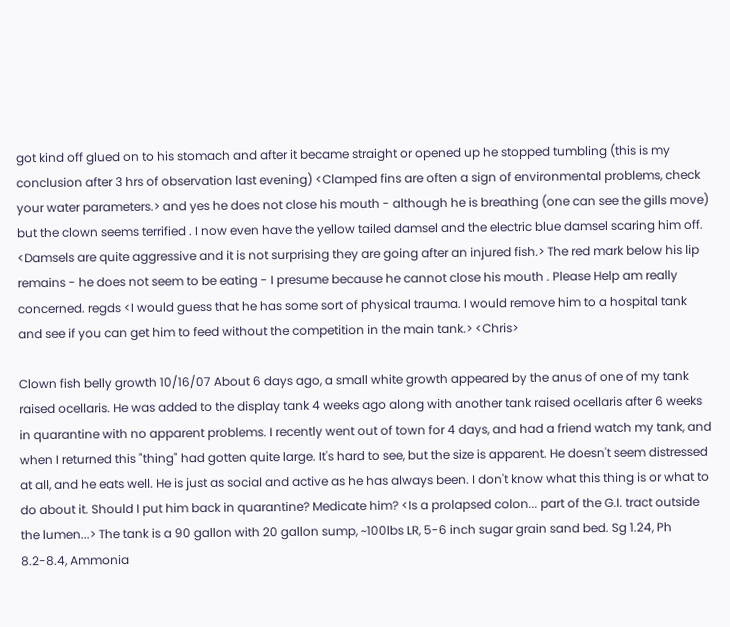got kind off glued on to his stomach and after it became straight or opened up he stopped tumbling (this is my conclusion after 3 hrs of observation last evening) <Clamped fins are often a sign of environmental problems, check your water parameters.> and yes he does not close his mouth - although he is breathing (one can see the gills move) but the clown seems terrified . I now even have the yellow tailed damsel and the electric blue damsel scaring him off. <Damsels are quite aggressive and it is not surprising they are going after an injured fish.> The red mark below his lip remains - he does not seem to be eating - I presume because he cannot close his mouth . Please Help am really concerned. regds <I would guess that he has some sort of physical trauma. I would remove him to a hospital tank and see if you can get him to feed without the competition in the main tank.> <Chris>

Clown fish belly growth 10/16/07 About 6 days ago, a small white growth appeared by the anus of one of my tank raised ocellaris. He was added to the display tank 4 weeks ago along with another tank raised ocellaris after 6 weeks in quarantine with no apparent problems. I recently went out of town for 4 days, and had a friend watch my tank, and when I returned this "thing" had gotten quite large. It's hard to see, but the size is apparent. He doesn't seem distressed at all, and he eats well. He is just as social and active as he has always been. I don't know what this thing is or what to do about it. Should I put him back in quarantine? Medicate him? <Is a prolapsed colon... part of the G.I. tract outside the lumen...> The tank is a 90 gallon with 20 gallon sump, ~100lbs LR, 5-6 inch sugar grain sand bed. Sg 1.24, Ph 8.2-8.4, Ammonia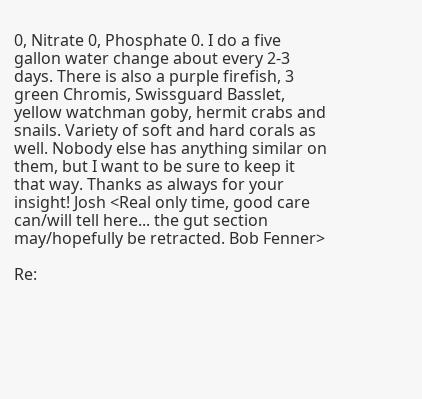0, Nitrate 0, Phosphate 0. I do a five gallon water change about every 2-3 days. There is also a purple firefish, 3 green Chromis, Swissguard Basslet, yellow watchman goby, hermit crabs and snails. Variety of soft and hard corals as well. Nobody else has anything similar on them, but I want to be sure to keep it that way. Thanks as always for your insight! Josh <Real only time, good care can/will tell here... the gut section may/hopefully be retracted. Bob Fenner>

Re: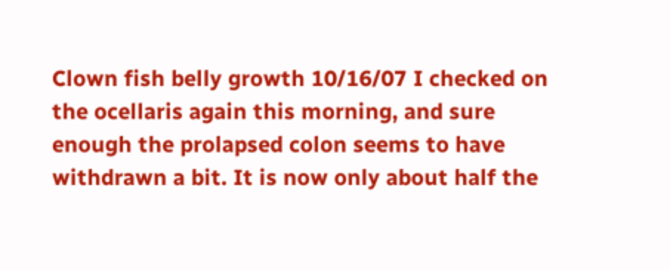Clown fish belly growth 10/16/07 I checked on the ocellaris again this morning, and sure enough the prolapsed colon seems to have withdrawn a bit. It is now only about half the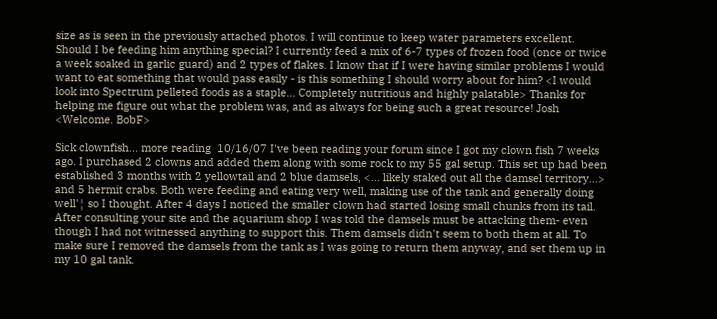size as is seen in the previously attached photos. I will continue to keep water parameters excellent. Should I be feeding him anything special? I currently feed a mix of 6-7 types of frozen food (once or twice a week soaked in garlic guard) and 2 types of flakes. I know that if I were having similar problems I would want to eat something that would pass easily - is this something I should worry about for him? <I would look into Spectrum pelleted foods as a staple... Completely nutritious and highly palatable> Thanks for helping me figure out what the problem was, and as always for being such a great resource! Josh
<Welcome. BobF>

Sick clownfish... more reading  10/16/07 I've been reading your forum since I got my clown fish 7 weeks ago. I purchased 2 clowns and added them along with some rock to my 55 gal setup. This set up had been established 3 months with 2 yellowtail and 2 blue damsels, <... likely staked out all the damsel territory...> and 5 hermit crabs. Both were feeding and eating very well, making use of the tank and generally doing well'¦ so I thought. After 4 days I noticed the smaller clown had started losing small chunks from its tail. After consulting your site and the aquarium shop I was told the damsels must be attacking them- even though I had not witnessed anything to support this. Them damsels didn't seem to both them at all. To make sure I removed the damsels from the tank as I was going to return them anyway, and set them up in my 10 gal tank.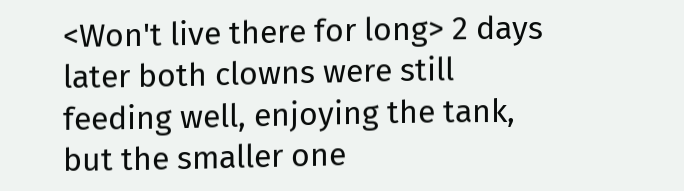<Won't live there for long> 2 days later both clowns were still feeding well, enjoying the tank, but the smaller one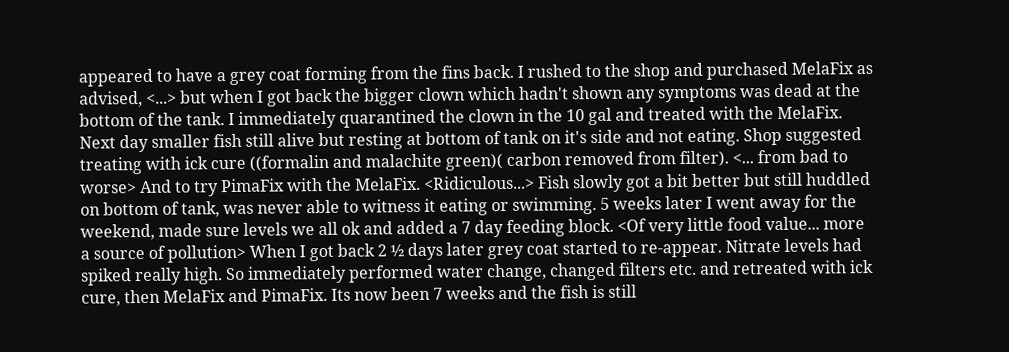appeared to have a grey coat forming from the fins back. I rushed to the shop and purchased MelaFix as advised, <...> but when I got back the bigger clown which hadn't shown any symptoms was dead at the bottom of the tank. I immediately quarantined the clown in the 10 gal and treated with the MelaFix. Next day smaller fish still alive but resting at bottom of tank on it's side and not eating. Shop suggested treating with ick cure ((formalin and malachite green)( carbon removed from filter). <... from bad to worse> And to try PimaFix with the MelaFix. <Ridiculous...> Fish slowly got a bit better but still huddled on bottom of tank, was never able to witness it eating or swimming. 5 weeks later I went away for the weekend, made sure levels we all ok and added a 7 day feeding block. <Of very little food value... more a source of pollution> When I got back 2 ½ days later grey coat started to re-appear. Nitrate levels had spiked really high. So immediately performed water change, changed filters etc. and retreated with ick cure, then MelaFix and PimaFix. Its now been 7 weeks and the fish is still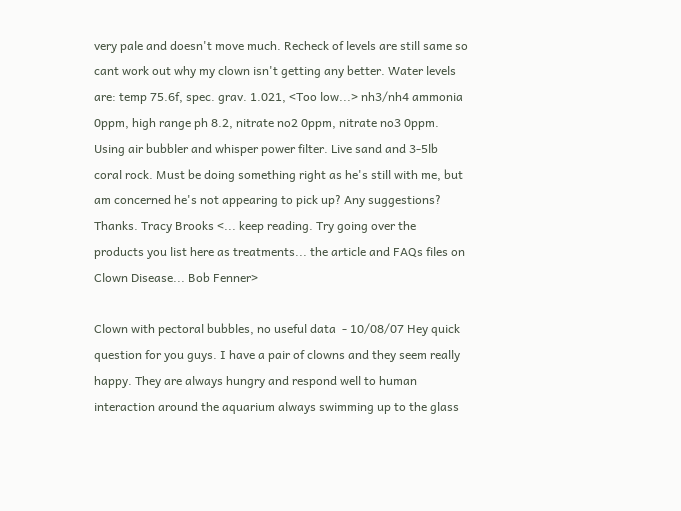very pale and doesn't move much. Recheck of levels are still same so cant work out why my clown isn't getting any better. Water levels are: temp 75.6f, spec. grav. 1.021, <Too low...> nh3/nh4 ammonia 0ppm, high range ph 8.2, nitrate no2 0ppm, nitrate no3 0ppm. Using air bubbler and whisper power filter. Live sand and 3-5lb coral rock. Must be doing something right as he's still with me, but am concerned he's not appearing to pick up? Any suggestions? Thanks. Tracy Brooks <... keep reading. Try going over the products you list here as treatments... the article and FAQs files on Clown Disease... Bob Fenner>

Clown with pectoral bubbles, no useful data  - 10/08/07 Hey quick question for you guys. I have a pair of clowns and they seem really happy. They are always hungry and respond well to human interaction around the aquarium always swimming up to the glass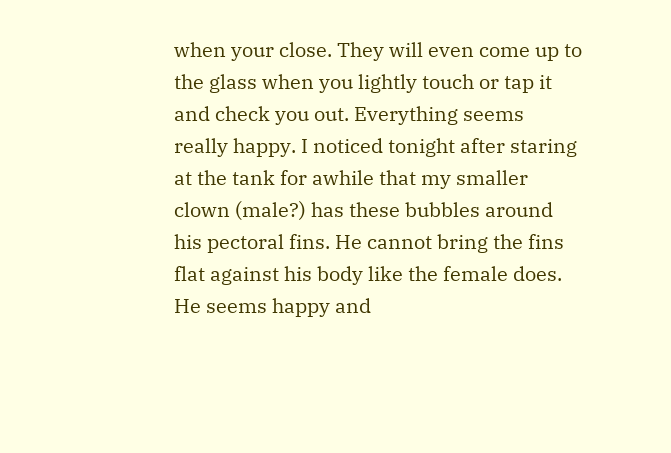when your close. They will even come up to the glass when you lightly touch or tap it and check you out. Everything seems really happy. I noticed tonight after staring at the tank for awhile that my smaller clown (male?) has these bubbles around his pectoral fins. He cannot bring the fins flat against his body like the female does. He seems happy and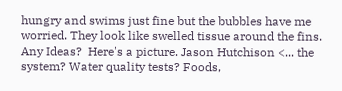hungry and swims just fine but the bubbles have me worried. They look like swelled tissue around the fins.  Any Ideas?  Here's a picture. Jason Hutchison <... the system? Water quality tests? Foods,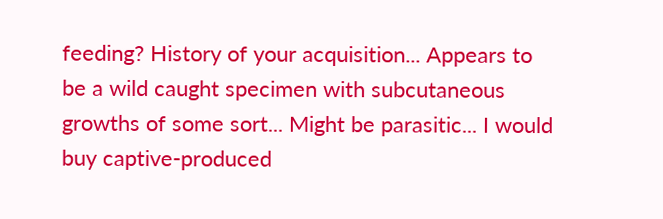feeding? History of your acquisition... Appears to be a wild caught specimen with subcutaneous growths of some sort... Might be parasitic... I would buy captive-produced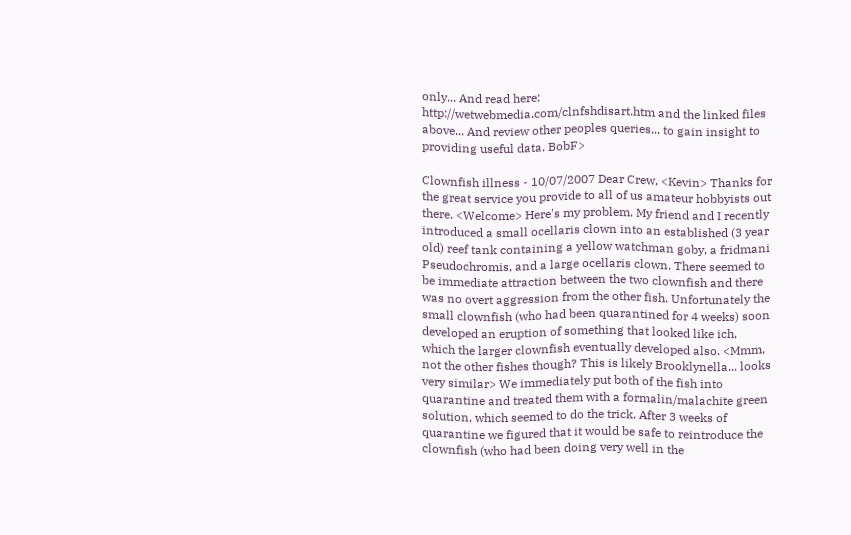only... And read here: http://wetwebmedia.com/clnfshdisart.htm and the linked files above... And review other peoples queries... to gain insight to providing useful data. BobF>

Clownfish illness - 10/07/2007 Dear Crew, <Kevin> Thanks for the great service you provide to all of us amateur hobbyists out there. <Welcome> Here's my problem. My friend and I recently introduced a small ocellaris clown into an established (3 year old) reef tank containing a yellow watchman goby, a fridmani Pseudochromis, and a large ocellaris clown. There seemed to be immediate attraction between the two clownfish and there was no overt aggression from the other fish. Unfortunately the small clownfish (who had been quarantined for 4 weeks) soon developed an eruption of something that looked like ich, which the larger clownfish eventually developed also. <Mmm, not the other fishes though? This is likely Brooklynella... looks very similar> We immediately put both of the fish into quarantine and treated them with a formalin/malachite green solution, which seemed to do the trick. After 3 weeks of quarantine we figured that it would be safe to reintroduce the clownfish (who had been doing very well in the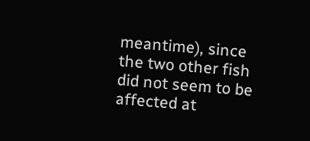meantime), since the two other fish did not seem to be affected at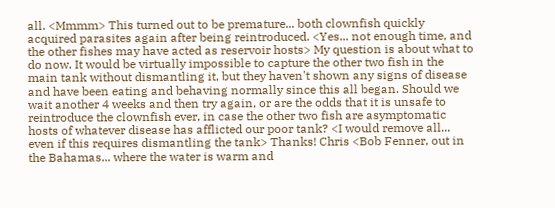all. <Mmmm> This turned out to be premature... both clownfish quickly acquired parasites again after being reintroduced. <Yes... not enough time, and the other fishes may have acted as reservoir hosts> My question is about what to do now. It would be virtually impossible to capture the other two fish in the main tank without dismantling it, but they haven't shown any signs of disease and have been eating and behaving normally since this all began. Should we wait another 4 weeks and then try again, or are the odds that it is unsafe to reintroduce the clownfish ever, in case the other two fish are asymptomatic hosts of whatever disease has afflicted our poor tank? <I would remove all... even if this requires dismantling the tank> Thanks! Chris <Bob Fenner, out in the Bahamas... where the water is warm and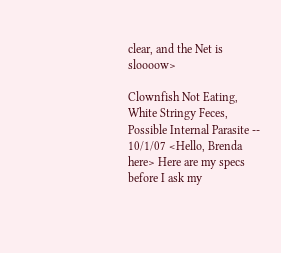clear, and the Net is sloooow>

Clownfish Not Eating, White Stringy Feces, Possible Internal Parasite -- 10/1/07 <Hello, Brenda here> Here are my specs before I ask my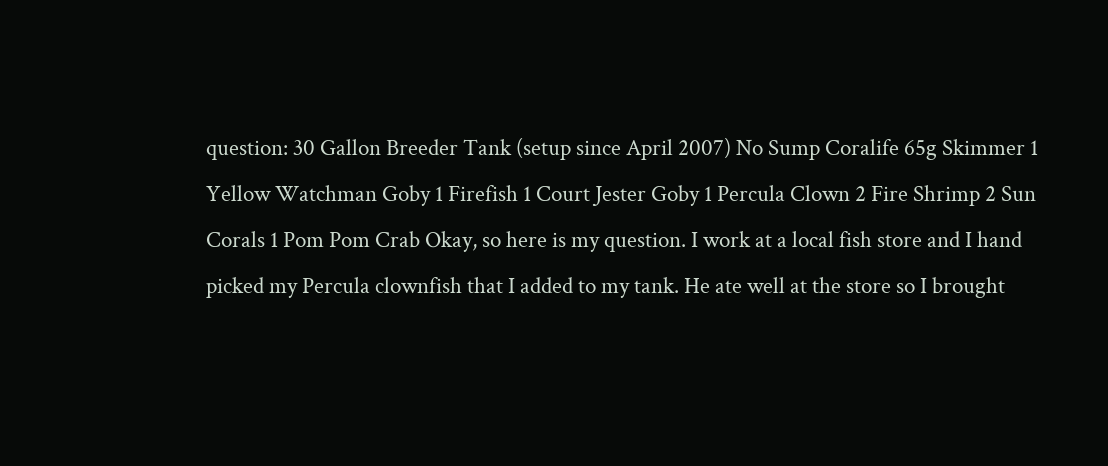question: 30 Gallon Breeder Tank (setup since April 2007) No Sump Coralife 65g Skimmer 1 Yellow Watchman Goby 1 Firefish 1 Court Jester Goby 1 Percula Clown 2 Fire Shrimp 2 Sun Corals 1 Pom Pom Crab Okay, so here is my question. I work at a local fish store and I hand picked my Percula clownfish that I added to my tank. He ate well at the store so I brought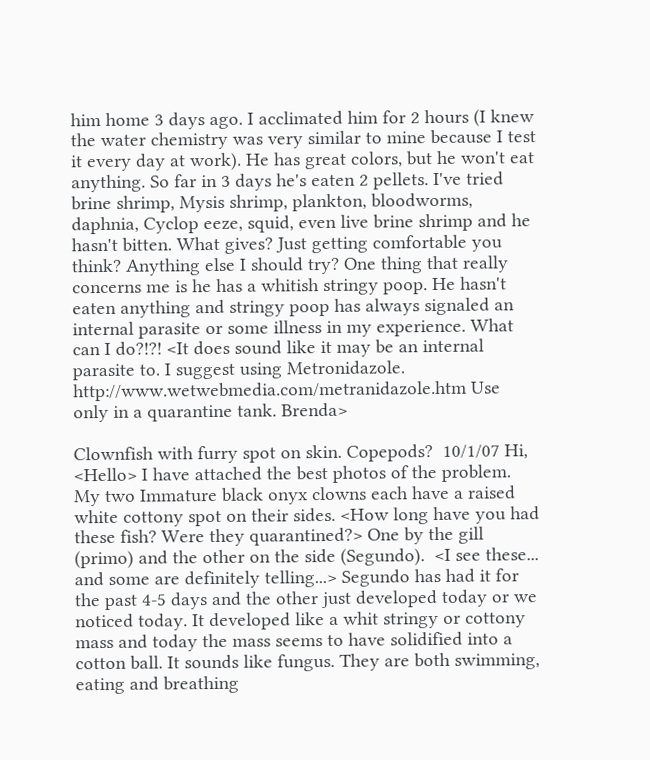him home 3 days ago. I acclimated him for 2 hours (I knew the water chemistry was very similar to mine because I test it every day at work). He has great colors, but he won't eat anything. So far in 3 days he's eaten 2 pellets. I've tried brine shrimp, Mysis shrimp, plankton, bloodworms, daphnia, Cyclop eeze, squid, even live brine shrimp and he hasn't bitten. What gives? Just getting comfortable you think? Anything else I should try? One thing that really concerns me is he has a whitish stringy poop. He hasn't eaten anything and stringy poop has always signaled an internal parasite or some illness in my experience. What can I do?!?! <It does sound like it may be an internal parasite to. I suggest using Metronidazole. http://www.wetwebmedia.com/metranidazole.htm Use only in a quarantine tank. Brenda>

Clownfish with furry spot on skin. Copepods?  10/1/07 Hi, <Hello> I have attached the best photos of the problem. My two Immature black onyx clowns each have a raised white cottony spot on their sides. <How long have you had these fish? Were they quarantined?> One by the gill (primo) and the other on the side (Segundo).  <I see these... and some are definitely telling...> Segundo has had it for the past 4-5 days and the other just developed today or we noticed today. It developed like a whit stringy or cottony mass and today the mass seems to have solidified into a cotton ball. It sounds like fungus. They are both swimming, eating and breathing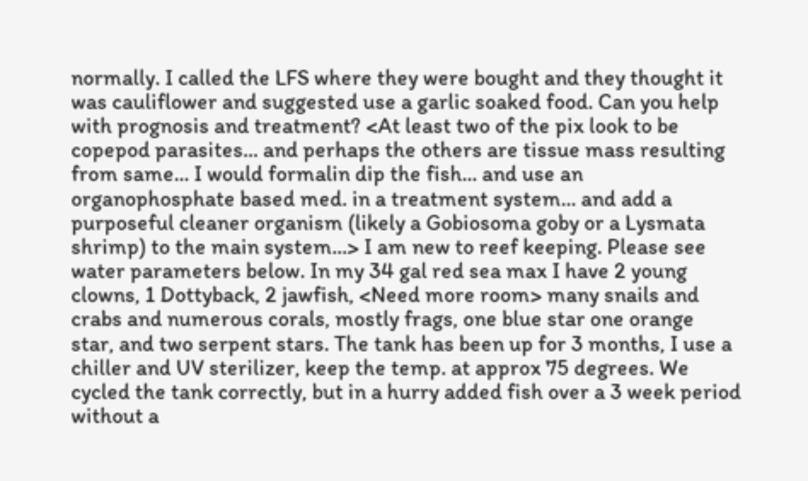normally. I called the LFS where they were bought and they thought it was cauliflower and suggested use a garlic soaked food. Can you help with prognosis and treatment? <At least two of the pix look to be copepod parasites... and perhaps the others are tissue mass resulting from same... I would formalin dip the fish... and use an organophosphate based med. in a treatment system... and add a purposeful cleaner organism (likely a Gobiosoma goby or a Lysmata shrimp) to the main system...> I am new to reef keeping. Please see water parameters below. In my 34 gal red sea max I have 2 young clowns, 1 Dottyback, 2 jawfish, <Need more room> many snails and crabs and numerous corals, mostly frags, one blue star one orange star, and two serpent stars. The tank has been up for 3 months, I use a chiller and UV sterilizer, keep the temp. at approx 75 degrees. We cycled the tank correctly, but in a hurry added fish over a 3 week period without a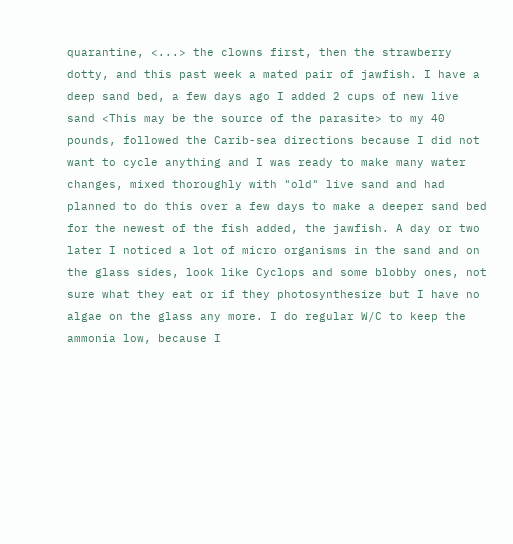quarantine, <...> the clowns first, then the strawberry dotty, and this past week a mated pair of jawfish. I have a deep sand bed, a few days ago I added 2 cups of new live sand <This may be the source of the parasite> to my 40 pounds, followed the Carib-sea directions because I did not want to cycle anything and I was ready to make many water changes, mixed thoroughly with "old" live sand and had planned to do this over a few days to make a deeper sand bed for the newest of the fish added, the jawfish. A day or two later I noticed a lot of micro organisms in the sand and on the glass sides, look like Cyclops and some blobby ones, not sure what they eat or if they photosynthesize but I have no algae on the glass any more. I do regular W/C to keep the ammonia low, because I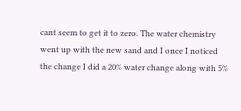cant seem to get it to zero. The water chemistry went up with the new sand and I once I noticed the change I did a 20% water change along with 5%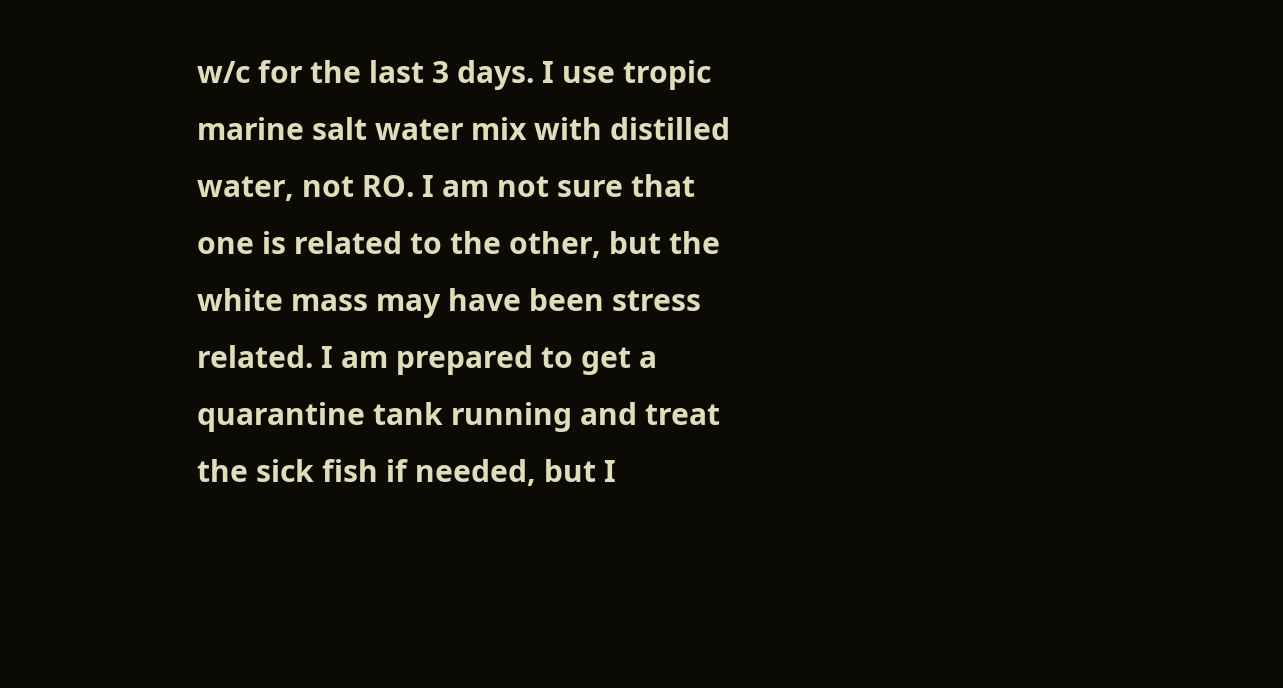w/c for the last 3 days. I use tropic marine salt water mix with distilled water, not RO. I am not sure that one is related to the other, but the white mass may have been stress related. I am prepared to get a quarantine tank running and treat the sick fish if needed, but I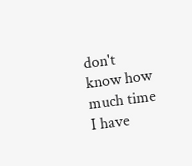don't know how much time I have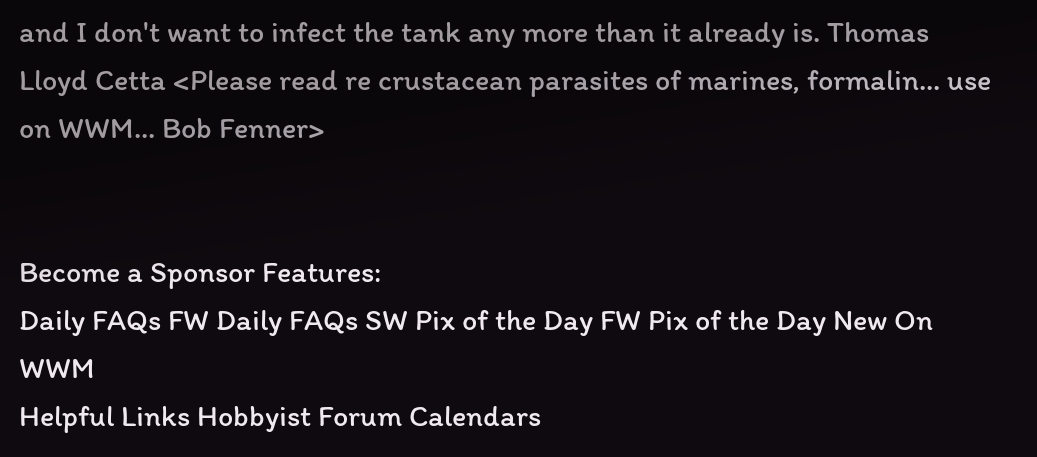and I don't want to infect the tank any more than it already is. Thomas Lloyd Cetta <Please read re crustacean parasites of marines, formalin... use on WWM... Bob Fenner>


Become a Sponsor Features:
Daily FAQs FW Daily FAQs SW Pix of the Day FW Pix of the Day New On WWM
Helpful Links Hobbyist Forum Calendars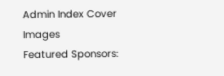Admin Index Cover Images
Featured Sponsors: